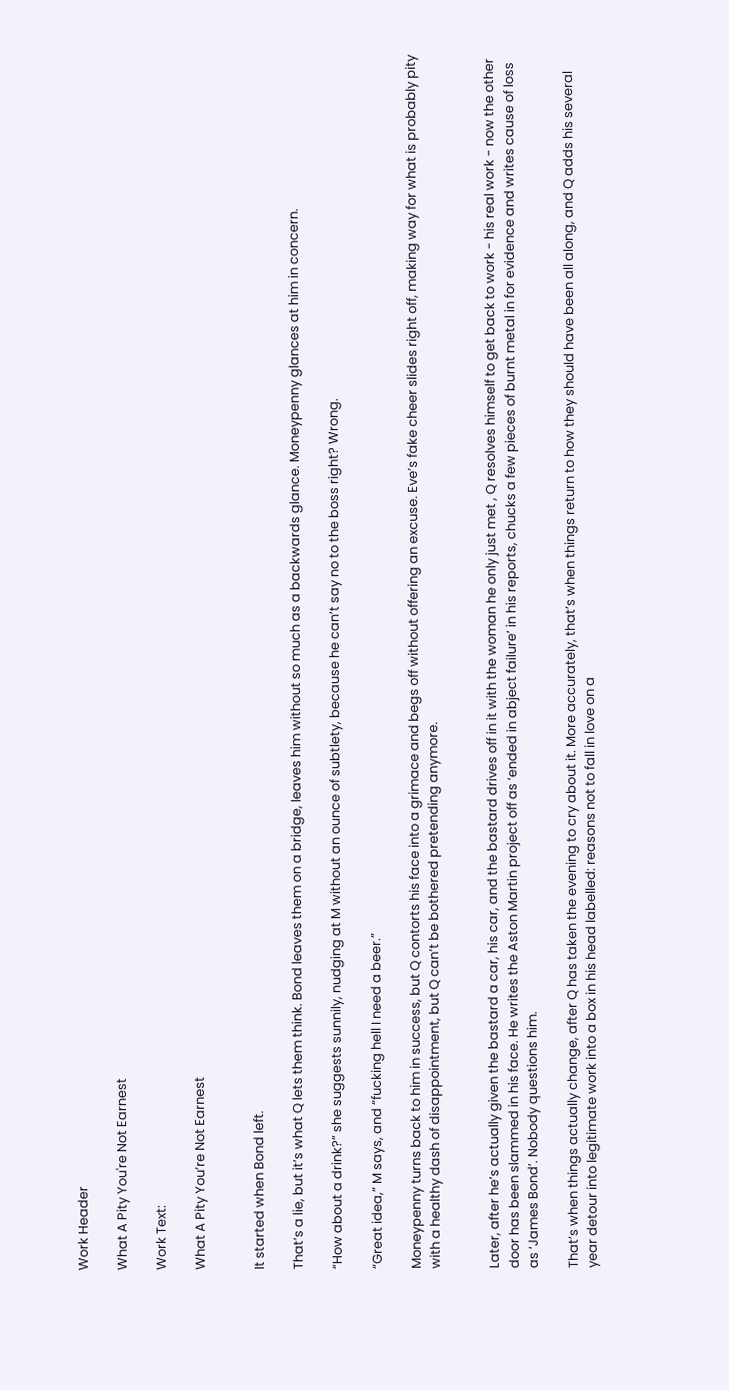Work Header

What A Pity You're Not Earnest

Work Text:

What A Pity You’re Not Earnest


It started when Bond left.

That’s a lie, but it’s what Q lets them think. Bond leaves them on a bridge, leaves him without so much as a backwards glance. Moneypenny glances at him in concern.

“How about a drink?” she suggests sunnily, nudging at M without an ounce of subtlety, because he can’t say no to the boss right? Wrong.

“Great idea,” M says, and “fucking hell I need a beer.”

Moneypenny turns back to him in success, but Q contorts his face into a grimace and begs off without offering an excuse. Eve’s fake cheer slides right off, making way for what is probably pity with a healthy dash of disappointment, but Q can’t be bothered pretending anymore.


Later, after he’s actually given the bastard a car, his car, and the bastard drives off in it with the woman he only just met , Q resolves himself to get back to work - his real work - now the other door has been slammed in his face. He writes the Aston Martin project off as ‘ended in abject failure’ in his reports, chucks a few pieces of burnt metal in for evidence and writes cause of loss as ‘James Bond’. Nobody questions him.

That’s when things actually change, after Q has taken the evening to cry about it. More accurately, that’s when things return to how they should have been all along, and Q adds his several year detour into legitimate work into a box in his head labelled: reasons not to fall in love on a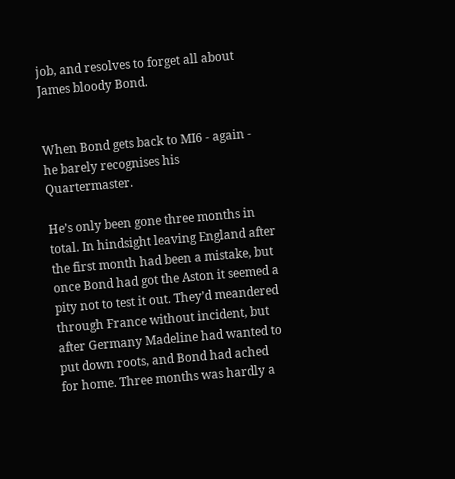job, and resolves to forget all about James bloody Bond.


When Bond gets back to MI6 - again - he barely recognises his Quartermaster.

He’s only been gone three months in total. In hindsight leaving England after the first month had been a mistake, but once Bond had got the Aston it seemed a pity not to test it out. They’d meandered through France without incident, but after Germany Madeline had wanted to put down roots, and Bond had ached for home. Three months was hardly a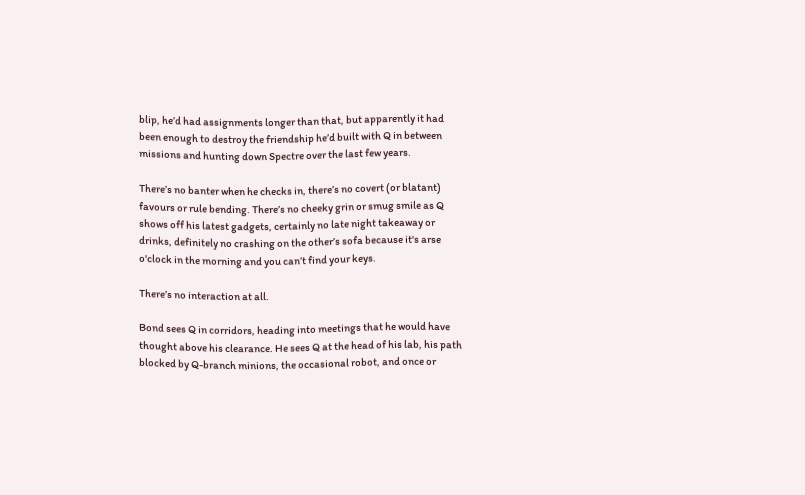blip, he’d had assignments longer than that, but apparently it had been enough to destroy the friendship he’d built with Q in between missions and hunting down Spectre over the last few years.

There’s no banter when he checks in, there’s no covert (or blatant) favours or rule bending. There’s no cheeky grin or smug smile as Q shows off his latest gadgets, certainly no late night takeaway or drinks, definitely no crashing on the other’s sofa because it's arse o'clock in the morning and you can’t find your keys.

There’s no interaction at all.

Bond sees Q in corridors, heading into meetings that he would have thought above his clearance. He sees Q at the head of his lab, his path blocked by Q-branch minions, the occasional robot, and once or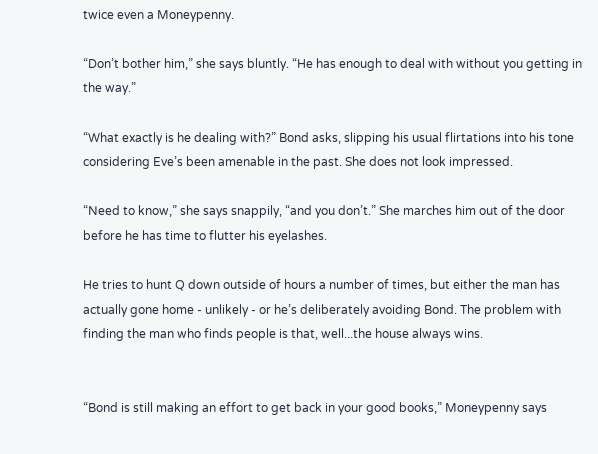twice even a Moneypenny.

“Don’t bother him,” she says bluntly. “He has enough to deal with without you getting in the way.”

“What exactly is he dealing with?” Bond asks, slipping his usual flirtations into his tone considering Eve’s been amenable in the past. She does not look impressed.

“Need to know,” she says snappily, “and you don’t.” She marches him out of the door before he has time to flutter his eyelashes.

He tries to hunt Q down outside of hours a number of times, but either the man has actually gone home - unlikely - or he’s deliberately avoiding Bond. The problem with finding the man who finds people is that, well...the house always wins.


“Bond is still making an effort to get back in your good books,” Moneypenny says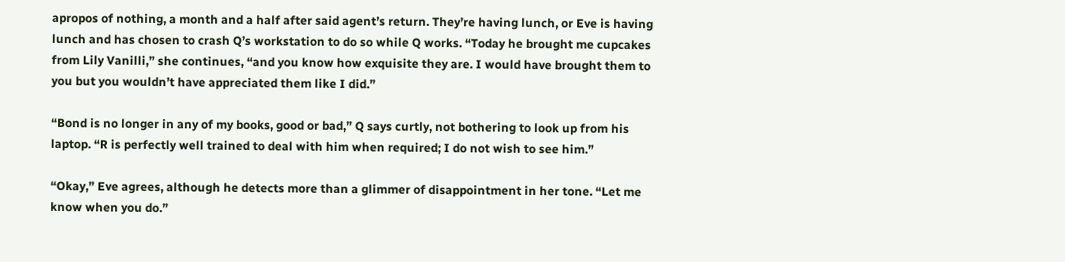apropos of nothing, a month and a half after said agent’s return. They’re having lunch, or Eve is having lunch and has chosen to crash Q’s workstation to do so while Q works. “Today he brought me cupcakes from Lily Vanilli,” she continues, “and you know how exquisite they are. I would have brought them to you but you wouldn’t have appreciated them like I did.”

“Bond is no longer in any of my books, good or bad,” Q says curtly, not bothering to look up from his laptop. “R is perfectly well trained to deal with him when required; I do not wish to see him.”

“Okay,” Eve agrees, although he detects more than a glimmer of disappointment in her tone. “Let me know when you do.”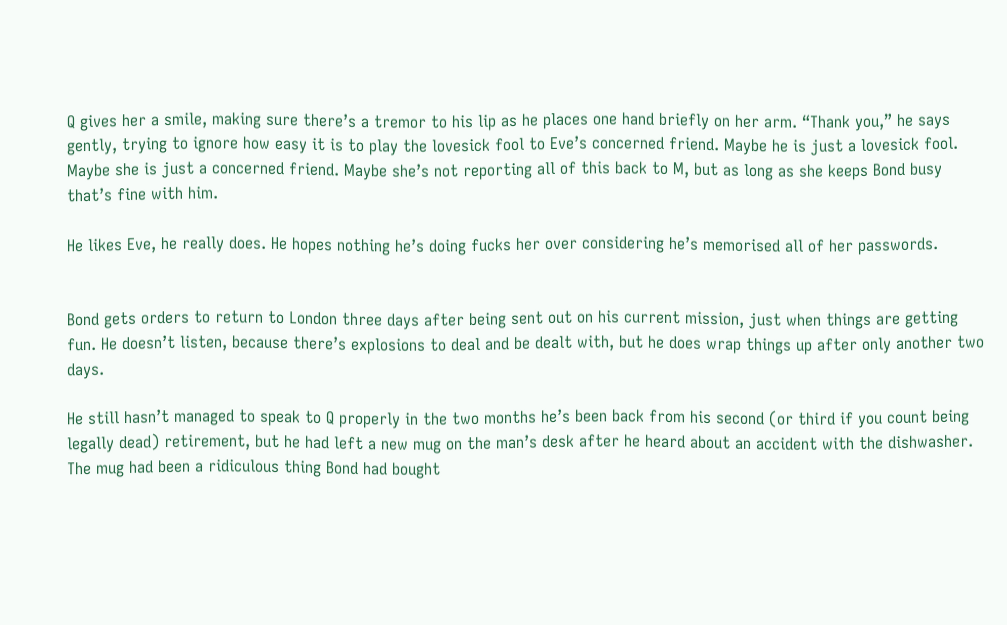Q gives her a smile, making sure there’s a tremor to his lip as he places one hand briefly on her arm. “Thank you,” he says gently, trying to ignore how easy it is to play the lovesick fool to Eve’s concerned friend. Maybe he is just a lovesick fool. Maybe she is just a concerned friend. Maybe she’s not reporting all of this back to M, but as long as she keeps Bond busy that’s fine with him.

He likes Eve, he really does. He hopes nothing he’s doing fucks her over considering he’s memorised all of her passwords.


Bond gets orders to return to London three days after being sent out on his current mission, just when things are getting fun. He doesn’t listen, because there’s explosions to deal and be dealt with, but he does wrap things up after only another two days.

He still hasn’t managed to speak to Q properly in the two months he’s been back from his second (or third if you count being legally dead) retirement, but he had left a new mug on the man’s desk after he heard about an accident with the dishwasher. The mug had been a ridiculous thing Bond had bought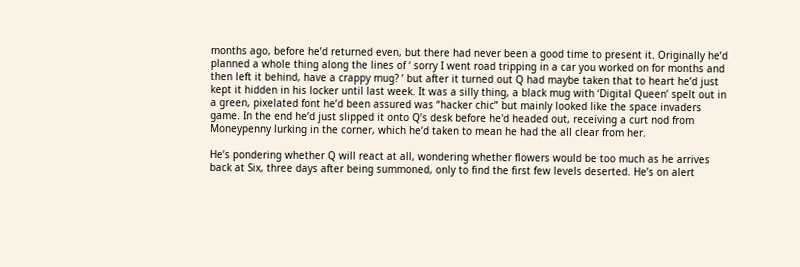months ago, before he’d returned even, but there had never been a good time to present it. Originally he’d planned a whole thing along the lines of ‘ sorry I went road tripping in a car you worked on for months and then left it behind, have a crappy mug? ’ but after it turned out Q had maybe taken that to heart he’d just kept it hidden in his locker until last week. It was a silly thing, a black mug with ‘Digital Queen’ spelt out in a green, pixelated font he’d been assured was “hacker chic” but mainly looked like the space invaders game. In the end he’d just slipped it onto Q’s desk before he'd headed out, receiving a curt nod from Moneypenny lurking in the corner, which he’d taken to mean he had the all clear from her.

He’s pondering whether Q will react at all, wondering whether flowers would be too much as he arrives back at Six, three days after being summoned, only to find the first few levels deserted. He’s on alert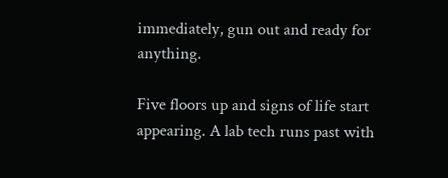immediately, gun out and ready for anything.

Five floors up and signs of life start appearing. A lab tech runs past with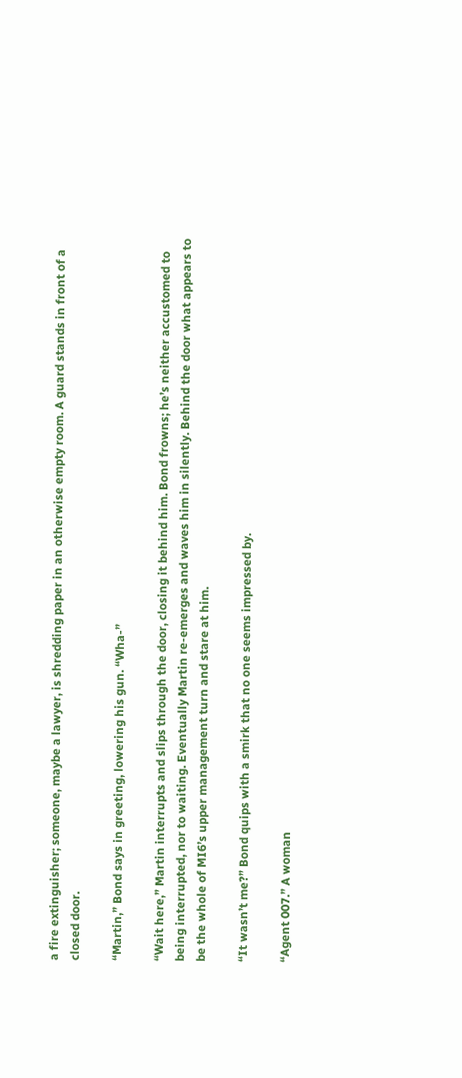a fire extinguisher; someone, maybe a lawyer, is shredding paper in an otherwise empty room. A guard stands in front of a closed door.

“Martin,” Bond says in greeting, lowering his gun. “Wha-”

“Wait here,” Martin interrupts and slips through the door, closing it behind him. Bond frowns; he’s neither accustomed to being interrupted, nor to waiting. Eventually Martin re-emerges and waves him in silently. Behind the door what appears to be the whole of MI6’s upper management turn and stare at him.

“It wasn’t me?” Bond quips with a smirk that no one seems impressed by.

“Agent 007.” A woman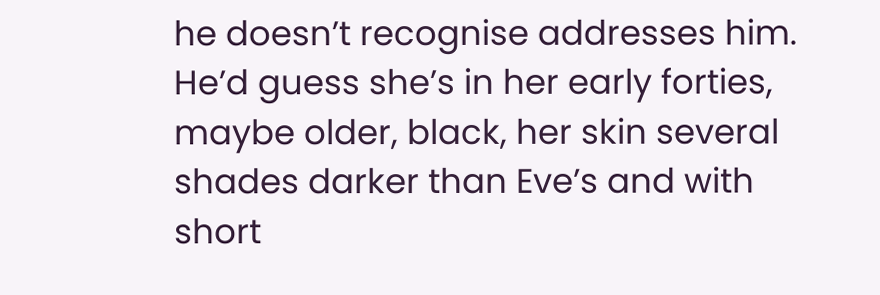he doesn’t recognise addresses him. He’d guess she’s in her early forties, maybe older, black, her skin several shades darker than Eve’s and with short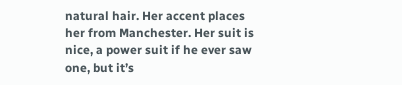natural hair. Her accent places her from Manchester. Her suit is nice, a power suit if he ever saw one, but it’s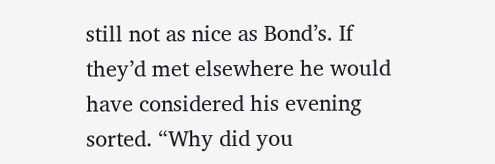still not as nice as Bond’s. If they’d met elsewhere he would have considered his evening sorted. “Why did you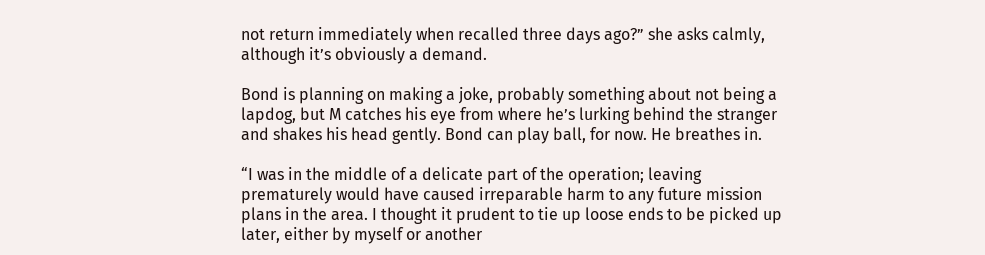not return immediately when recalled three days ago?” she asks calmly, although it’s obviously a demand.

Bond is planning on making a joke, probably something about not being a lapdog, but M catches his eye from where he’s lurking behind the stranger and shakes his head gently. Bond can play ball, for now. He breathes in.

“I was in the middle of a delicate part of the operation; leaving prematurely would have caused irreparable harm to any future mission plans in the area. I thought it prudent to tie up loose ends to be picked up later, either by myself or another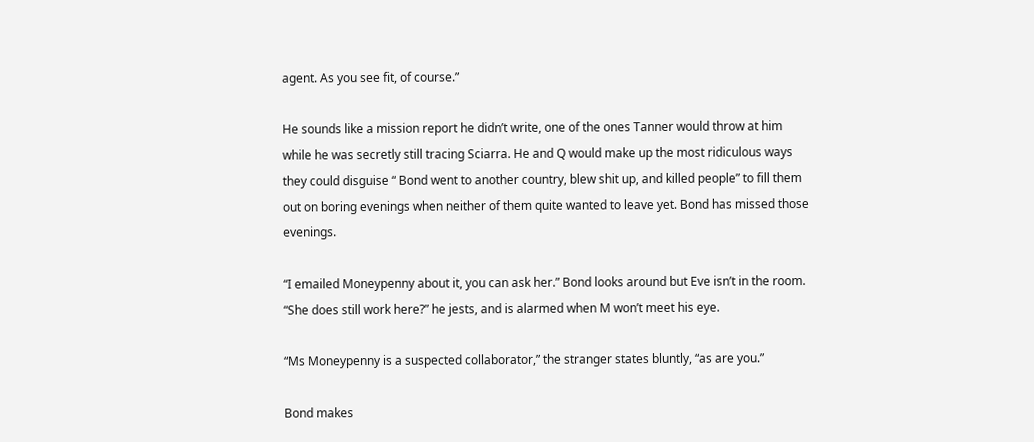agent. As you see fit, of course.”

He sounds like a mission report he didn’t write, one of the ones Tanner would throw at him while he was secretly still tracing Sciarra. He and Q would make up the most ridiculous ways they could disguise “ Bond went to another country, blew shit up, and killed people” to fill them out on boring evenings when neither of them quite wanted to leave yet. Bond has missed those evenings.

“I emailed Moneypenny about it, you can ask her.” Bond looks around but Eve isn’t in the room. “She does still work here?” he jests, and is alarmed when M won’t meet his eye.

“Ms Moneypenny is a suspected collaborator,” the stranger states bluntly, “as are you.”

Bond makes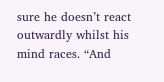sure he doesn’t react outwardly whilst his mind races. “And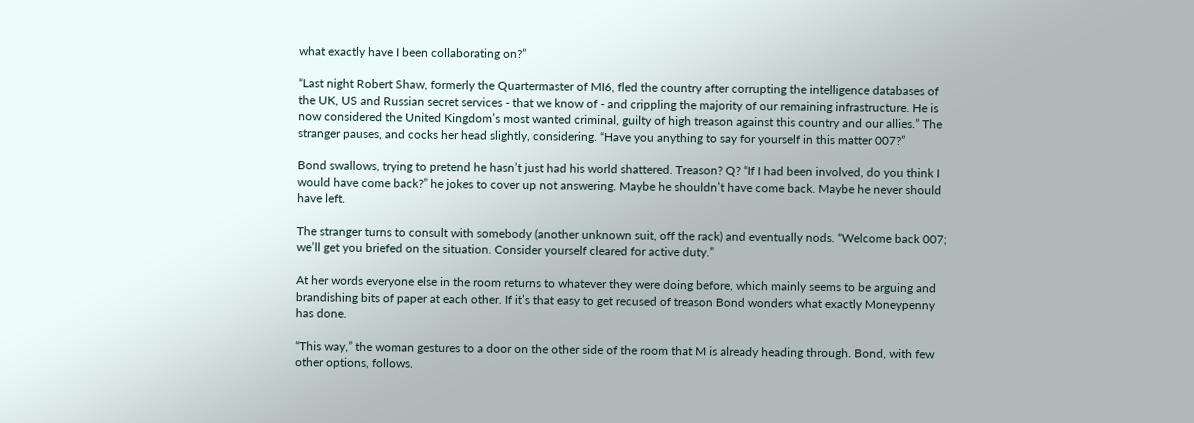what exactly have I been collaborating on?”

“Last night Robert Shaw, formerly the Quartermaster of MI6, fled the country after corrupting the intelligence databases of the UK, US and Russian secret services - that we know of - and crippling the majority of our remaining infrastructure. He is now considered the United Kingdom’s most wanted criminal, guilty of high treason against this country and our allies.” The stranger pauses, and cocks her head slightly, considering. “Have you anything to say for yourself in this matter 007?”

Bond swallows, trying to pretend he hasn’t just had his world shattered. Treason? Q? “If I had been involved, do you think I would have come back?” he jokes to cover up not answering. Maybe he shouldn’t have come back. Maybe he never should have left.

The stranger turns to consult with somebody (another unknown suit, off the rack) and eventually nods. “Welcome back 007; we’ll get you briefed on the situation. Consider yourself cleared for active duty.”

At her words everyone else in the room returns to whatever they were doing before, which mainly seems to be arguing and brandishing bits of paper at each other. If it’s that easy to get recused of treason Bond wonders what exactly Moneypenny has done.

“This way,” the woman gestures to a door on the other side of the room that M is already heading through. Bond, with few other options, follows.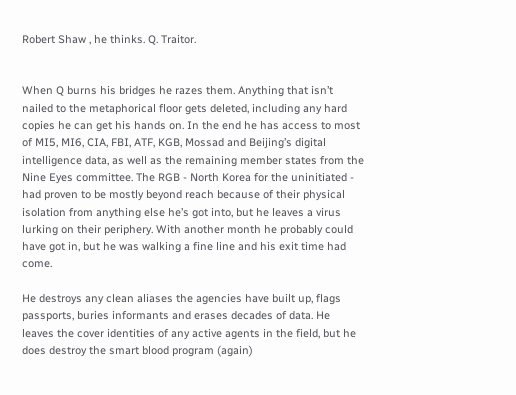Robert Shaw , he thinks. Q. Traitor.


When Q burns his bridges he razes them. Anything that isn’t nailed to the metaphorical floor gets deleted, including any hard copies he can get his hands on. In the end he has access to most of MI5, MI6, CIA, FBI, ATF, KGB, Mossad and Beijing’s digital intelligence data, as well as the remaining member states from the Nine Eyes committee. The RGB - North Korea for the uninitiated - had proven to be mostly beyond reach because of their physical isolation from anything else he’s got into, but he leaves a virus lurking on their periphery. With another month he probably could have got in, but he was walking a fine line and his exit time had come.

He destroys any clean aliases the agencies have built up, flags passports, buries informants and erases decades of data. He leaves the cover identities of any active agents in the field, but he does destroy the smart blood program (again)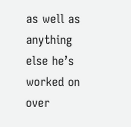as well as anything else he’s worked on over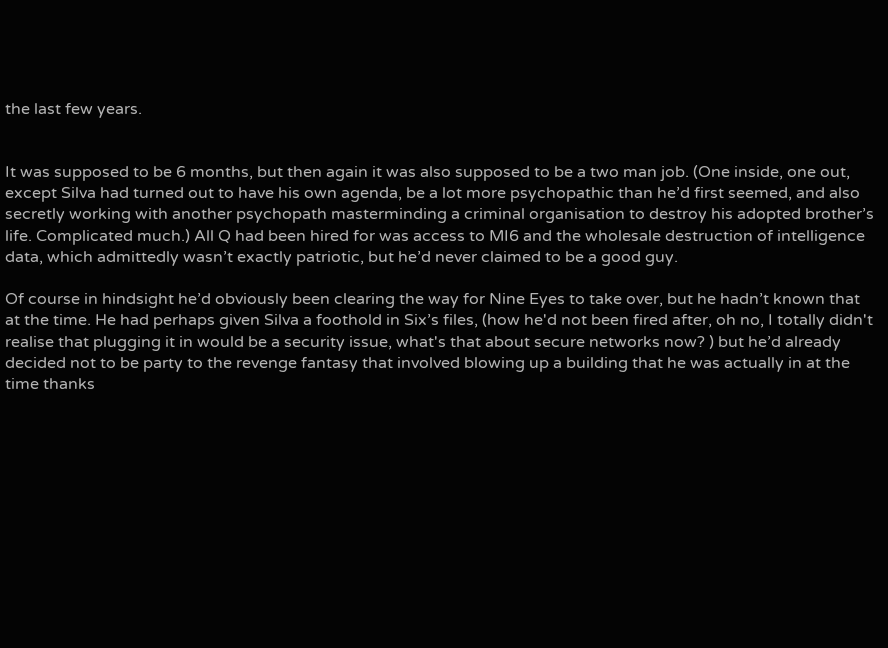the last few years.


It was supposed to be 6 months, but then again it was also supposed to be a two man job. (One inside, one out, except Silva had turned out to have his own agenda, be a lot more psychopathic than he’d first seemed, and also secretly working with another psychopath masterminding a criminal organisation to destroy his adopted brother’s life. Complicated much.) All Q had been hired for was access to MI6 and the wholesale destruction of intelligence data, which admittedly wasn’t exactly patriotic, but he’d never claimed to be a good guy.

Of course in hindsight he’d obviously been clearing the way for Nine Eyes to take over, but he hadn’t known that at the time. He had perhaps given Silva a foothold in Six’s files, (how he'd not been fired after, oh no, I totally didn't realise that plugging it in would be a security issue, what's that about secure networks now? ) but he’d already decided not to be party to the revenge fantasy that involved blowing up a building that he was actually in at the time thanks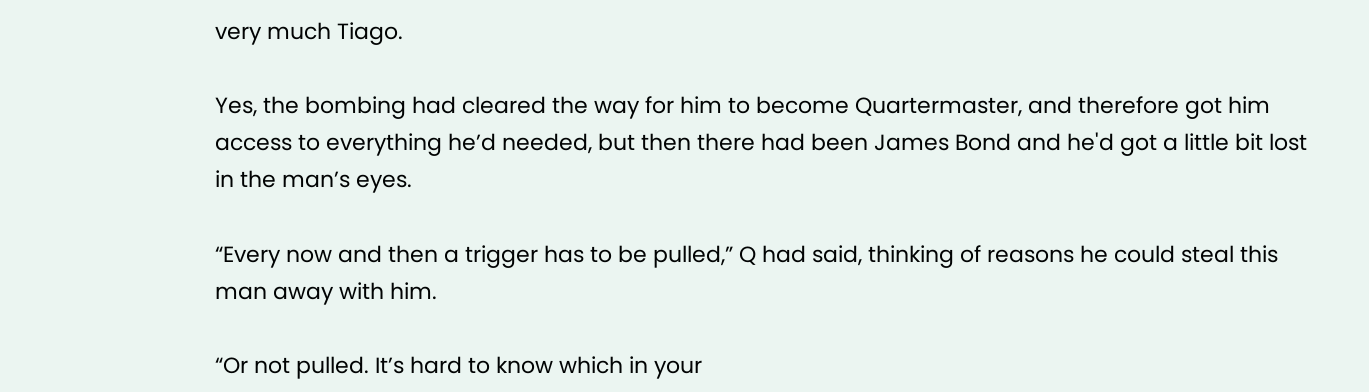very much Tiago.

Yes, the bombing had cleared the way for him to become Quartermaster, and therefore got him access to everything he’d needed, but then there had been James Bond and he'd got a little bit lost in the man’s eyes.

“Every now and then a trigger has to be pulled,” Q had said, thinking of reasons he could steal this man away with him.

“Or not pulled. It’s hard to know which in your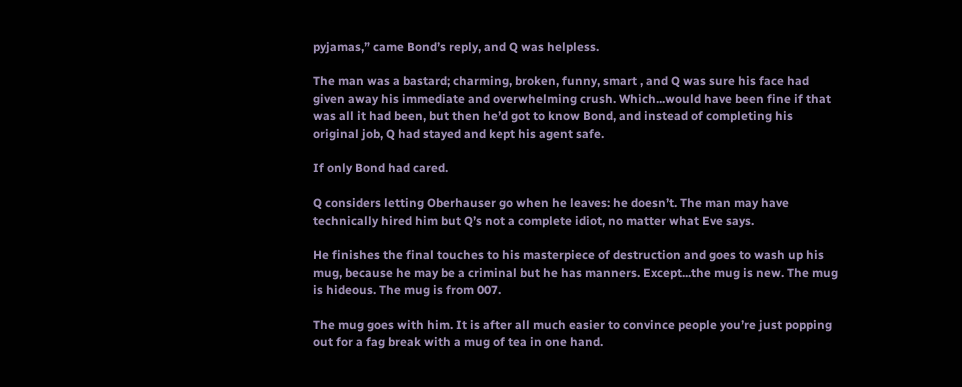pyjamas,” came Bond’s reply, and Q was helpless.

The man was a bastard; charming, broken, funny, smart , and Q was sure his face had given away his immediate and overwhelming crush. Which...would have been fine if that was all it had been, but then he’d got to know Bond, and instead of completing his original job, Q had stayed and kept his agent safe.

If only Bond had cared.

Q considers letting Oberhauser go when he leaves: he doesn’t. The man may have technically hired him but Q’s not a complete idiot, no matter what Eve says.

He finishes the final touches to his masterpiece of destruction and goes to wash up his mug, because he may be a criminal but he has manners. Except...the mug is new. The mug is hideous. The mug is from 007.

The mug goes with him. It is after all much easier to convince people you’re just popping out for a fag break with a mug of tea in one hand.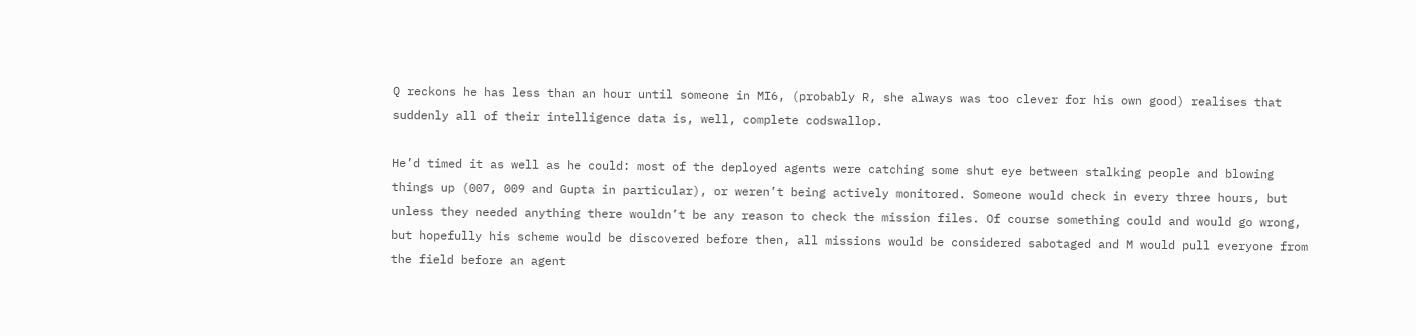Q reckons he has less than an hour until someone in MI6, (probably R, she always was too clever for his own good) realises that suddenly all of their intelligence data is, well, complete codswallop.

He’d timed it as well as he could: most of the deployed agents were catching some shut eye between stalking people and blowing things up (007, 009 and Gupta in particular), or weren’t being actively monitored. Someone would check in every three hours, but unless they needed anything there wouldn’t be any reason to check the mission files. Of course something could and would go wrong, but hopefully his scheme would be discovered before then, all missions would be considered sabotaged and M would pull everyone from the field before an agent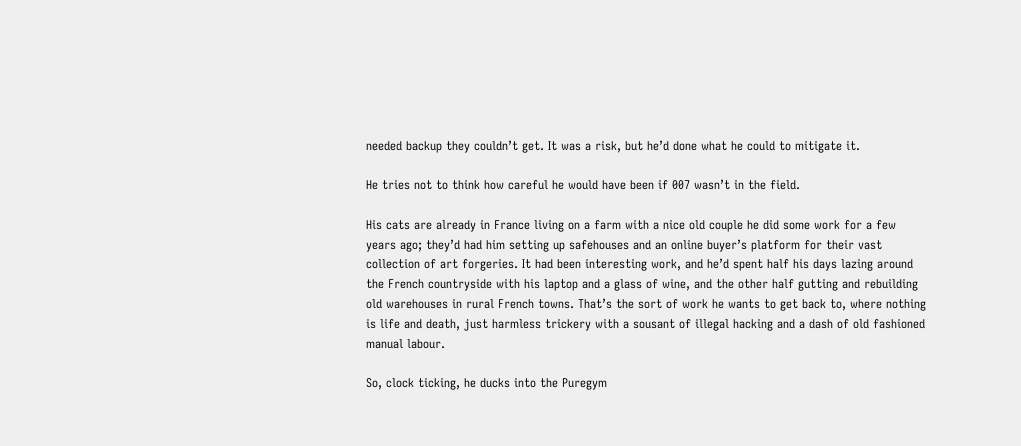needed backup they couldn’t get. It was a risk, but he’d done what he could to mitigate it.

He tries not to think how careful he would have been if 007 wasn’t in the field.

His cats are already in France living on a farm with a nice old couple he did some work for a few years ago; they’d had him setting up safehouses and an online buyer’s platform for their vast collection of art forgeries. It had been interesting work, and he’d spent half his days lazing around the French countryside with his laptop and a glass of wine, and the other half gutting and rebuilding old warehouses in rural French towns. That’s the sort of work he wants to get back to, where nothing is life and death, just harmless trickery with a sousant of illegal hacking and a dash of old fashioned manual labour.

So, clock ticking, he ducks into the Puregym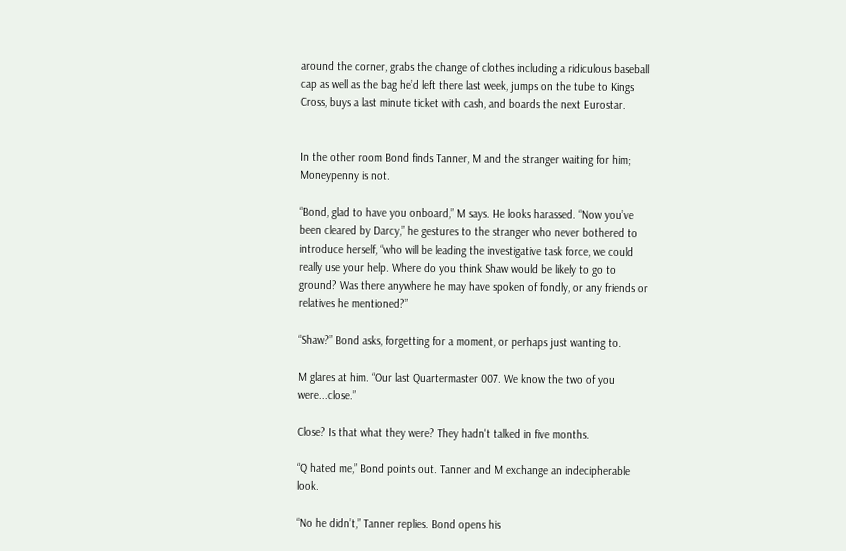around the corner, grabs the change of clothes including a ridiculous baseball cap as well as the bag he’d left there last week, jumps on the tube to Kings Cross, buys a last minute ticket with cash, and boards the next Eurostar.


In the other room Bond finds Tanner, M and the stranger waiting for him; Moneypenny is not.

“Bond, glad to have you onboard,” M says. He looks harassed. “Now you’ve been cleared by Darcy,” he gestures to the stranger who never bothered to introduce herself, “who will be leading the investigative task force, we could really use your help. Where do you think Shaw would be likely to go to ground? Was there anywhere he may have spoken of fondly, or any friends or relatives he mentioned?”

“Shaw?” Bond asks, forgetting for a moment, or perhaps just wanting to.

M glares at him. “Our last Quartermaster 007. We know the two of you were...close.”

Close? Is that what they were? They hadn't talked in five months.

“Q hated me,” Bond points out. Tanner and M exchange an indecipherable look.

“No he didn’t,” Tanner replies. Bond opens his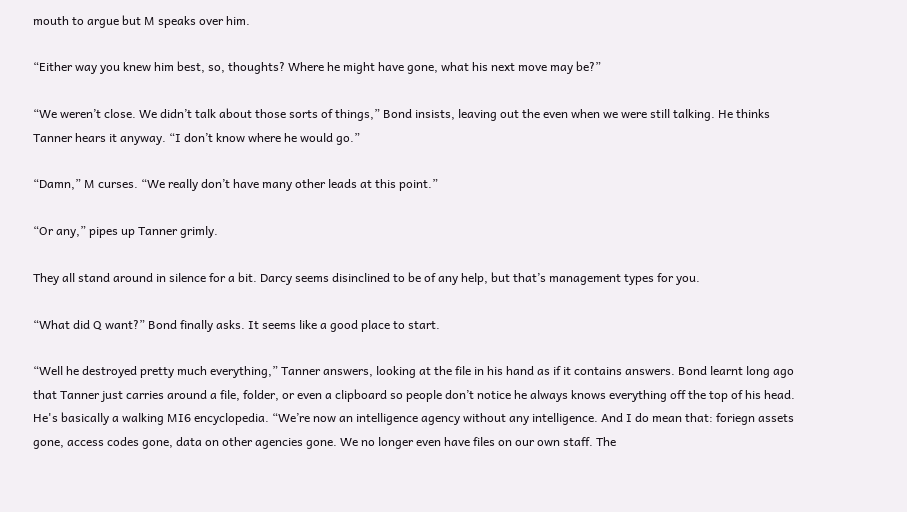mouth to argue but M speaks over him.

“Either way you knew him best, so, thoughts? Where he might have gone, what his next move may be?”

“We weren’t close. We didn’t talk about those sorts of things,” Bond insists, leaving out the even when we were still talking. He thinks Tanner hears it anyway. “I don’t know where he would go.”

“Damn,” M curses. “We really don’t have many other leads at this point.”

“Or any,” pipes up Tanner grimly.

They all stand around in silence for a bit. Darcy seems disinclined to be of any help, but that’s management types for you.

“What did Q want?” Bond finally asks. It seems like a good place to start.

“Well he destroyed pretty much everything,” Tanner answers, looking at the file in his hand as if it contains answers. Bond learnt long ago that Tanner just carries around a file, folder, or even a clipboard so people don’t notice he always knows everything off the top of his head. He's basically a walking MI6 encyclopedia. “We’re now an intelligence agency without any intelligence. And I do mean that: foriegn assets gone, access codes gone, data on other agencies gone. We no longer even have files on our own staff. The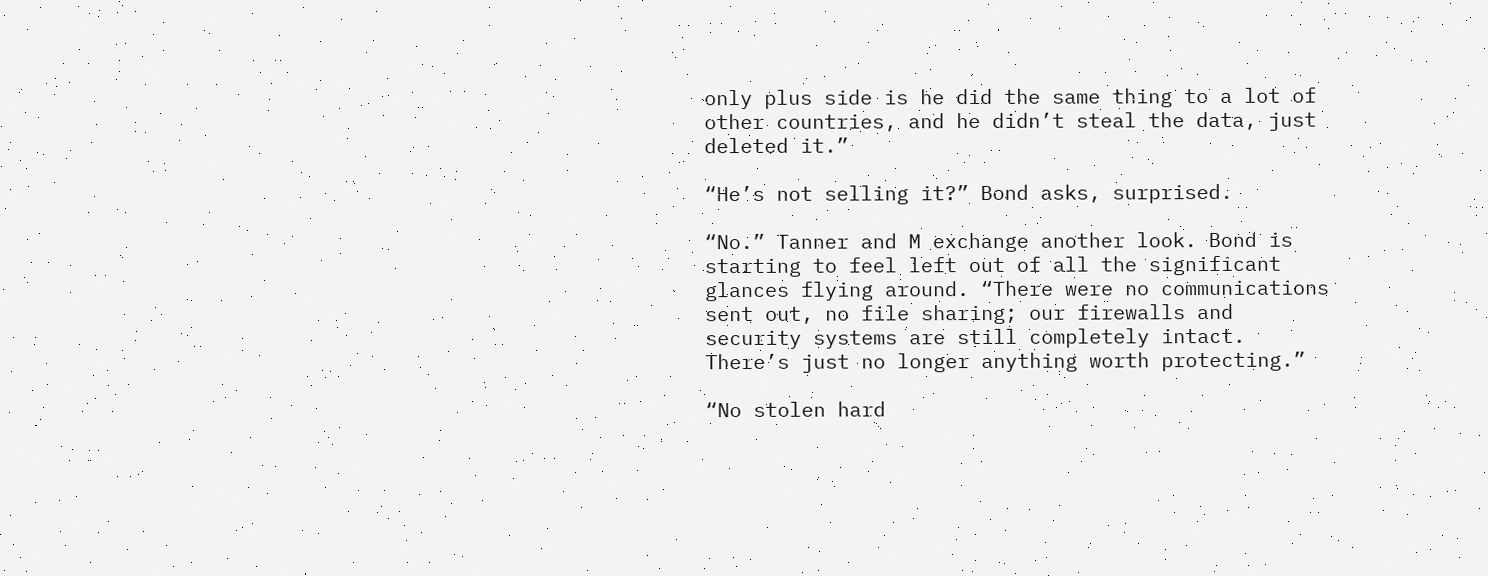only plus side is he did the same thing to a lot of other countries, and he didn’t steal the data, just deleted it.”

“He’s not selling it?” Bond asks, surprised.

“No.” Tanner and M exchange another look. Bond is starting to feel left out of all the significant glances flying around. “There were no communications sent out, no file sharing; our firewalls and security systems are still completely intact. There’s just no longer anything worth protecting.”

“No stolen hard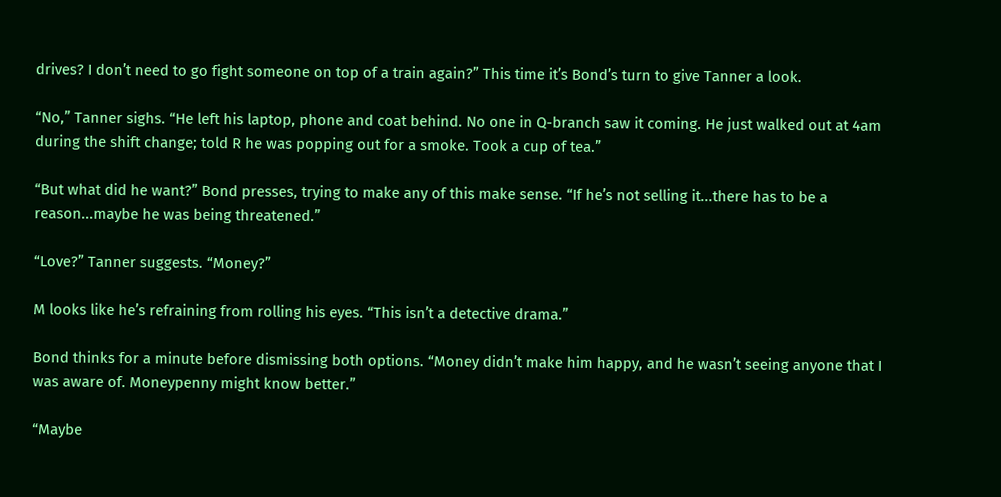drives? I don’t need to go fight someone on top of a train again?” This time it’s Bond’s turn to give Tanner a look.

“No,” Tanner sighs. “He left his laptop, phone and coat behind. No one in Q-branch saw it coming. He just walked out at 4am during the shift change; told R he was popping out for a smoke. Took a cup of tea.”

“But what did he want?” Bond presses, trying to make any of this make sense. “If he’s not selling it...there has to be a reason...maybe he was being threatened.”

“Love?” Tanner suggests. “Money?”

M looks like he’s refraining from rolling his eyes. “This isn’t a detective drama.”

Bond thinks for a minute before dismissing both options. “Money didn’t make him happy, and he wasn’t seeing anyone that I was aware of. Moneypenny might know better.”

“Maybe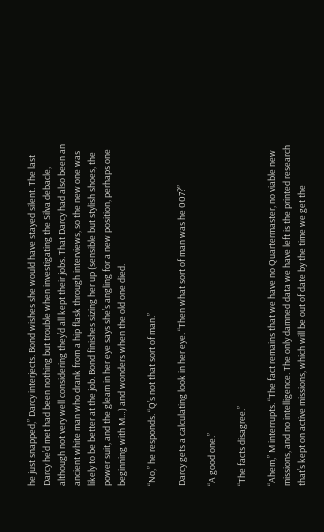he just snapped,” Darcy interjects. Bond wishes she would have stayed silent. The last Darcy he’d met had been nothing but trouble when investigating the Silva debacle, although not very well considering they’d all kept their jobs. That Darcy had also been an ancient white man who drank from a hip flask through interviews, so the new one was likely to be better at the job. Bond finishes sizing her up (sensible but stylish shoes, the power suit, and the gleam in her eye says she’s angling for a new position, perhaps one beginning with M…) and wonders when the old one died.

“No,” he responds. “Q’s not that sort of man.”

Darcy gets a calculating look in her eye. “Then what sort of man was he 007?”

“A good one.”

“The facts disagree.”

“Ahem,” M interrupts. “The fact remains that we have no Quartermaster, no viable new missions, and no intelligence. The only damned data we have left is the printed research that’s kept on active missions, which will be out of date by the time we get the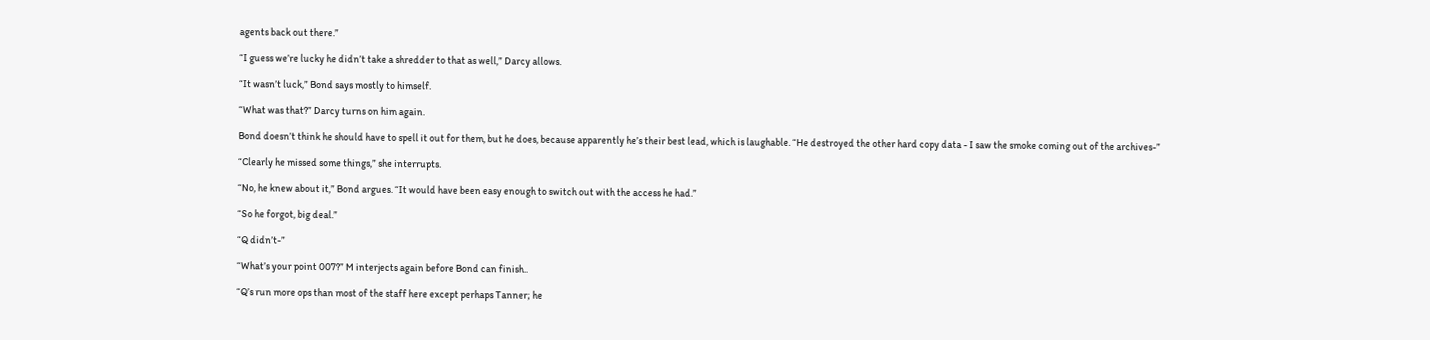agents back out there.”

“I guess we’re lucky he didn’t take a shredder to that as well,” Darcy allows.

“It wasn’t luck,” Bond says mostly to himself.

“What was that?” Darcy turns on him again.

Bond doesn’t think he should have to spell it out for them, but he does, because apparently he’s their best lead, which is laughable. “He destroyed the other hard copy data - I saw the smoke coming out of the archives-”

“Clearly he missed some things,” she interrupts.

“No, he knew about it,” Bond argues. “It would have been easy enough to switch out with the access he had.”

“So he forgot, big deal.”

“Q didn’t-”

“What’s your point 007?” M interjects again before Bond can finish..

“Q’s run more ops than most of the staff here except perhaps Tanner; he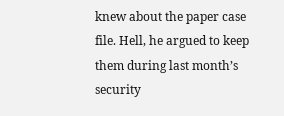knew about the paper case file. Hell, he argued to keep them during last month’s security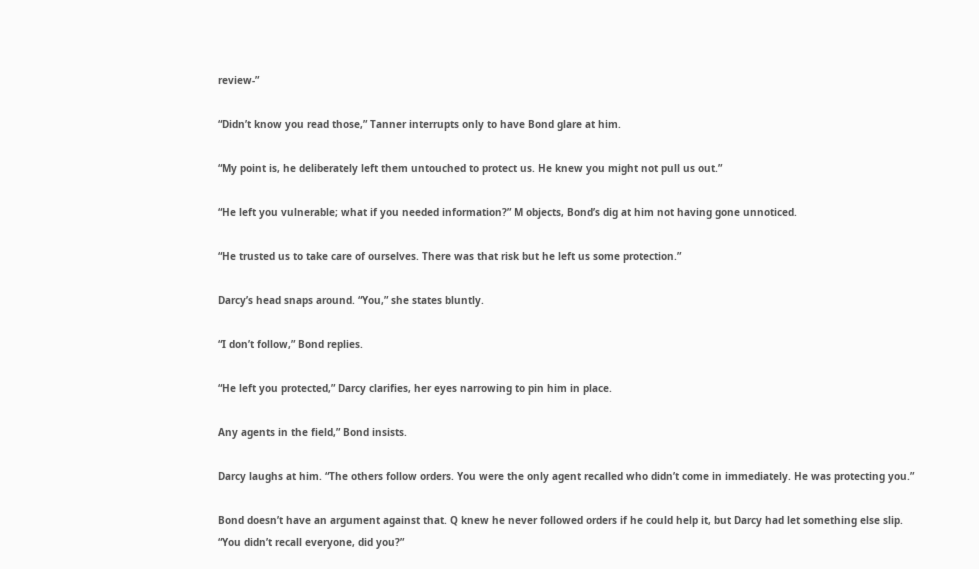review-”

“Didn’t know you read those,” Tanner interrupts only to have Bond glare at him.

“My point is, he deliberately left them untouched to protect us. He knew you might not pull us out.”

“He left you vulnerable; what if you needed information?” M objects, Bond’s dig at him not having gone unnoticed.

“He trusted us to take care of ourselves. There was that risk but he left us some protection.”

Darcy’s head snaps around. “You,” she states bluntly.

“I don’t follow,” Bond replies.

“He left you protected,” Darcy clarifies, her eyes narrowing to pin him in place.

Any agents in the field,” Bond insists.

Darcy laughs at him. “The others follow orders. You were the only agent recalled who didn’t come in immediately. He was protecting you.”

Bond doesn’t have an argument against that. Q knew he never followed orders if he could help it, but Darcy had let something else slip. “You didn’t recall everyone, did you?”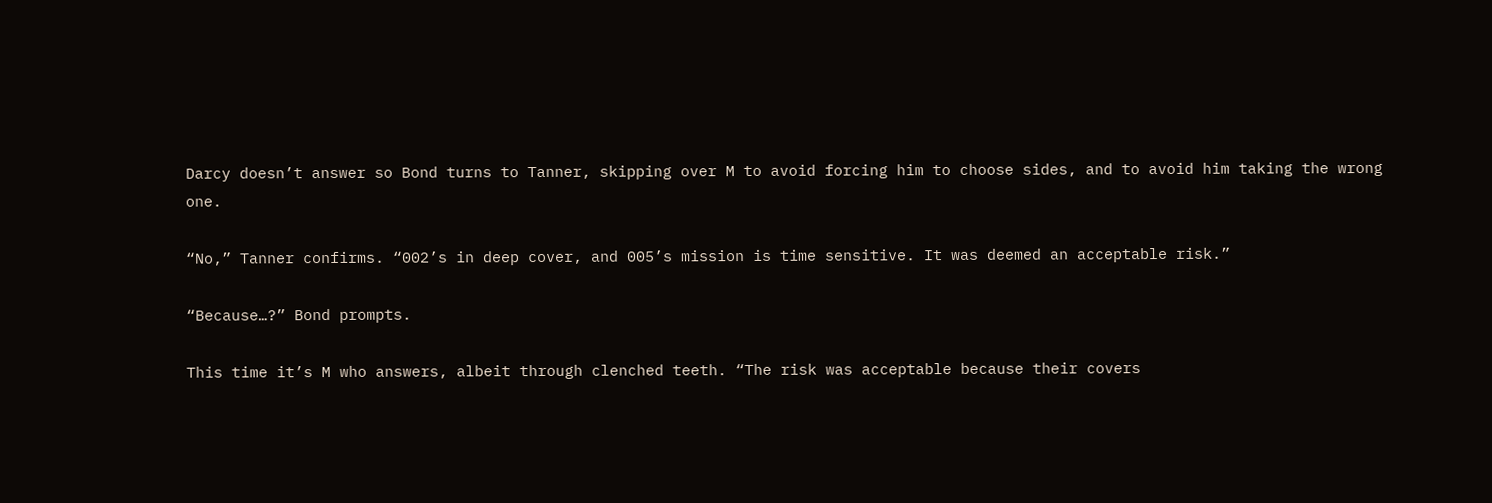Darcy doesn’t answer so Bond turns to Tanner, skipping over M to avoid forcing him to choose sides, and to avoid him taking the wrong one.

“No,” Tanner confirms. “002’s in deep cover, and 005’s mission is time sensitive. It was deemed an acceptable risk.”

“Because…?” Bond prompts.

This time it’s M who answers, albeit through clenched teeth. “The risk was acceptable because their covers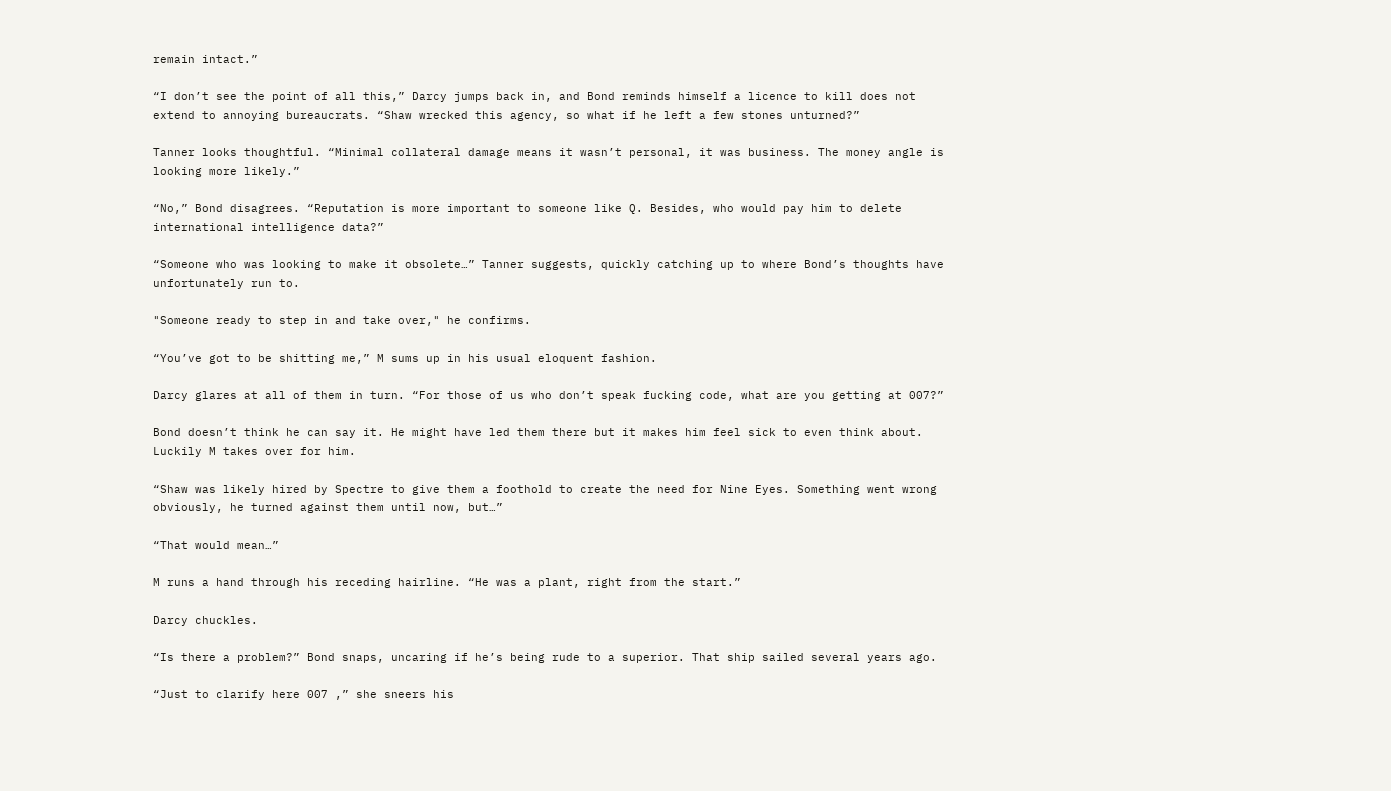remain intact.”

“I don’t see the point of all this,” Darcy jumps back in, and Bond reminds himself a licence to kill does not extend to annoying bureaucrats. “Shaw wrecked this agency, so what if he left a few stones unturned?”

Tanner looks thoughtful. “Minimal collateral damage means it wasn’t personal, it was business. The money angle is looking more likely.”

“No,” Bond disagrees. “Reputation is more important to someone like Q. Besides, who would pay him to delete international intelligence data?”

“Someone who was looking to make it obsolete…” Tanner suggests, quickly catching up to where Bond’s thoughts have unfortunately run to.

"Someone ready to step in and take over," he confirms.

“You’ve got to be shitting me,” M sums up in his usual eloquent fashion.

Darcy glares at all of them in turn. “For those of us who don’t speak fucking code, what are you getting at 007?”

Bond doesn’t think he can say it. He might have led them there but it makes him feel sick to even think about. Luckily M takes over for him.

“Shaw was likely hired by Spectre to give them a foothold to create the need for Nine Eyes. Something went wrong obviously, he turned against them until now, but…”

“That would mean…”

M runs a hand through his receding hairline. “He was a plant, right from the start.”

Darcy chuckles.

“Is there a problem?” Bond snaps, uncaring if he’s being rude to a superior. That ship sailed several years ago.

“Just to clarify here 007 ,” she sneers his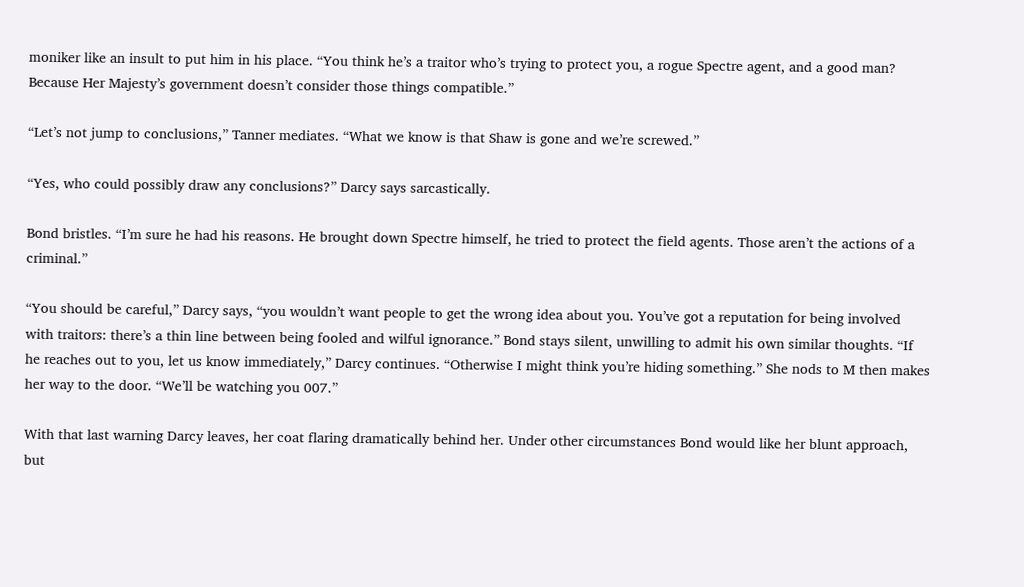moniker like an insult to put him in his place. “You think he’s a traitor who’s trying to protect you, a rogue Spectre agent, and a good man? Because Her Majesty’s government doesn’t consider those things compatible.”

“Let’s not jump to conclusions,” Tanner mediates. “What we know is that Shaw is gone and we’re screwed.”

“Yes, who could possibly draw any conclusions?” Darcy says sarcastically.

Bond bristles. “I’m sure he had his reasons. He brought down Spectre himself, he tried to protect the field agents. Those aren’t the actions of a criminal.”

“You should be careful,” Darcy says, “you wouldn’t want people to get the wrong idea about you. You’ve got a reputation for being involved with traitors: there’s a thin line between being fooled and wilful ignorance.” Bond stays silent, unwilling to admit his own similar thoughts. “If he reaches out to you, let us know immediately,” Darcy continues. “Otherwise I might think you’re hiding something.” She nods to M then makes her way to the door. “We’ll be watching you 007.”

With that last warning Darcy leaves, her coat flaring dramatically behind her. Under other circumstances Bond would like her blunt approach, but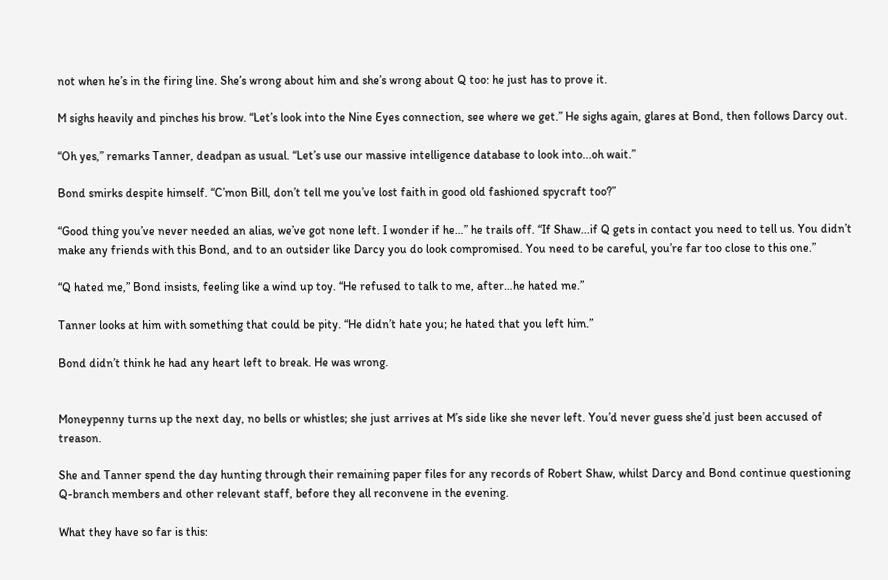not when he’s in the firing line. She’s wrong about him and she’s wrong about Q too: he just has to prove it.

M sighs heavily and pinches his brow. “Let’s look into the Nine Eyes connection, see where we get.” He sighs again, glares at Bond, then follows Darcy out.

“Oh yes,” remarks Tanner, deadpan as usual. “Let’s use our massive intelligence database to look into...oh wait.”

Bond smirks despite himself. “C’mon Bill, don’t tell me you’ve lost faith in good old fashioned spycraft too?”

“Good thing you’ve never needed an alias, we’ve got none left. I wonder if he…” he trails off. “If Shaw...if Q gets in contact you need to tell us. You didn’t make any friends with this Bond, and to an outsider like Darcy you do look compromised. You need to be careful, you’re far too close to this one.”

“Q hated me,” Bond insists, feeling like a wind up toy. “He refused to talk to me, after…he hated me.”

Tanner looks at him with something that could be pity. “He didn’t hate you; he hated that you left him.”

Bond didn’t think he had any heart left to break. He was wrong.


Moneypenny turns up the next day, no bells or whistles; she just arrives at M’s side like she never left. You’d never guess she’d just been accused of treason.

She and Tanner spend the day hunting through their remaining paper files for any records of Robert Shaw, whilst Darcy and Bond continue questioning Q-branch members and other relevant staff, before they all reconvene in the evening.

What they have so far is this: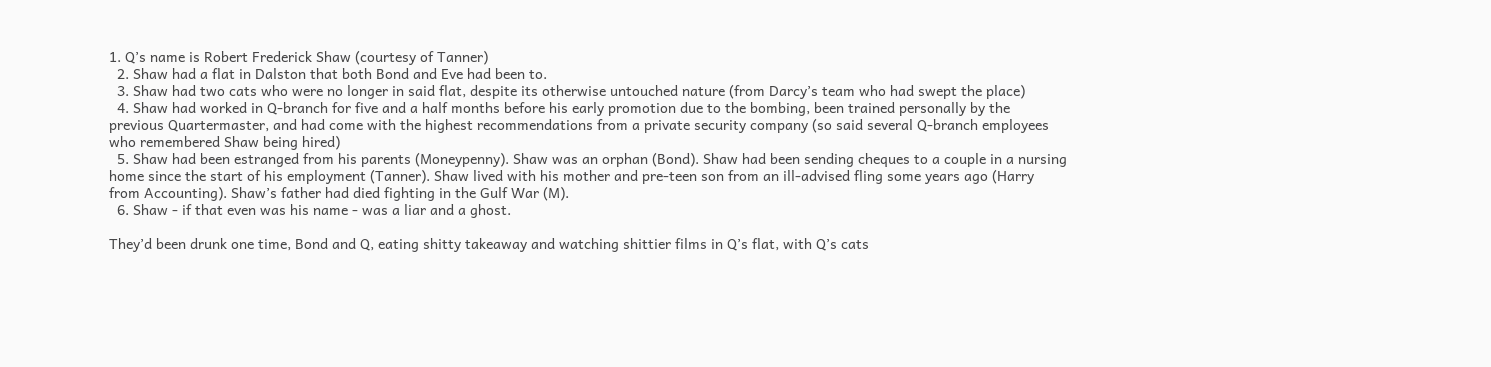1. Q’s name is Robert Frederick Shaw (courtesy of Tanner)
  2. Shaw had a flat in Dalston that both Bond and Eve had been to.
  3. Shaw had two cats who were no longer in said flat, despite its otherwise untouched nature (from Darcy’s team who had swept the place)
  4. Shaw had worked in Q-branch for five and a half months before his early promotion due to the bombing, been trained personally by the previous Quartermaster, and had come with the highest recommendations from a private security company (so said several Q-branch employees who remembered Shaw being hired)
  5. Shaw had been estranged from his parents (Moneypenny). Shaw was an orphan (Bond). Shaw had been sending cheques to a couple in a nursing home since the start of his employment (Tanner). Shaw lived with his mother and pre-teen son from an ill-advised fling some years ago (Harry from Accounting). Shaw’s father had died fighting in the Gulf War (M).
  6. Shaw - if that even was his name - was a liar and a ghost.

They’d been drunk one time, Bond and Q, eating shitty takeaway and watching shittier films in Q’s flat, with Q’s cats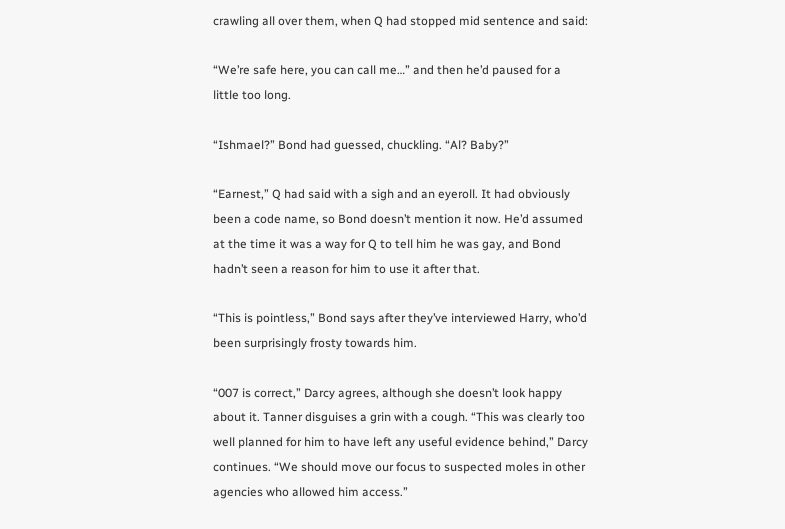crawling all over them, when Q had stopped mid sentence and said:

“We’re safe here, you can call me…” and then he’d paused for a little too long.

“Ishmael?” Bond had guessed, chuckling. “Al? Baby?”

“Earnest,” Q had said with a sigh and an eyeroll. It had obviously been a code name, so Bond doesn’t mention it now. He’d assumed at the time it was a way for Q to tell him he was gay, and Bond hadn’t seen a reason for him to use it after that.

“This is pointless,” Bond says after they’ve interviewed Harry, who’d been surprisingly frosty towards him.

“007 is correct,” Darcy agrees, although she doesn’t look happy about it. Tanner disguises a grin with a cough. “This was clearly too well planned for him to have left any useful evidence behind,” Darcy continues. “We should move our focus to suspected moles in other agencies who allowed him access.”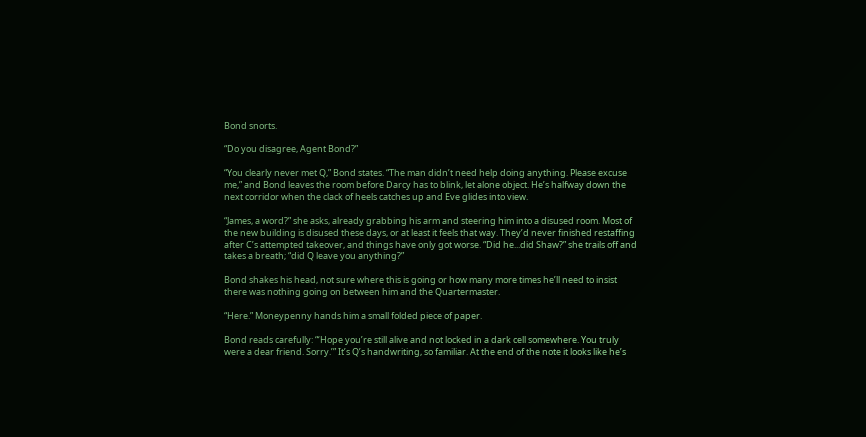Bond snorts.

“Do you disagree, Agent Bond?”

“You clearly never met Q,” Bond states. “The man didn’t need help doing anything. Please excuse me,” and Bond leaves the room before Darcy has to blink, let alone object. He’s halfway down the next corridor when the clack of heels catches up and Eve glides into view.

“James, a word?” she asks, already grabbing his arm and steering him into a disused room. Most of the new building is disused these days, or at least it feels that way. They’d never finished restaffing after C’s attempted takeover, and things have only got worse. “Did he...did Shaw?” she trails off and takes a breath; “did Q leave you anything?”

Bond shakes his head, not sure where this is going or how many more times he’ll need to insist there was nothing going on between him and the Quartermaster.

“Here.” Moneypenny hands him a small folded piece of paper.

Bond reads carefully: “‘Hope you’re still alive and not locked in a dark cell somewhere. You truly were a dear friend. Sorry.’” It’s Q’s handwriting, so familiar. At the end of the note it looks like he’s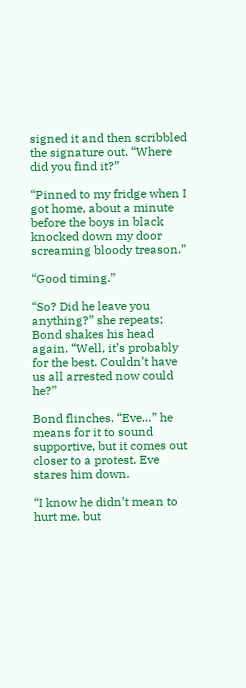signed it and then scribbled the signature out. “Where did you find it?”

“Pinned to my fridge when I got home, about a minute before the boys in black knocked down my door screaming bloody treason.”

“Good timing.”

“So? Did he leave you anything?” she repeats; Bond shakes his head again. “Well, it’s probably for the best. Couldn’t have us all arrested now could he?”

Bond flinches. “Eve…” he means for it to sound supportive, but it comes out closer to a protest. Eve stares him down.

“I know he didn’t mean to hurt me, but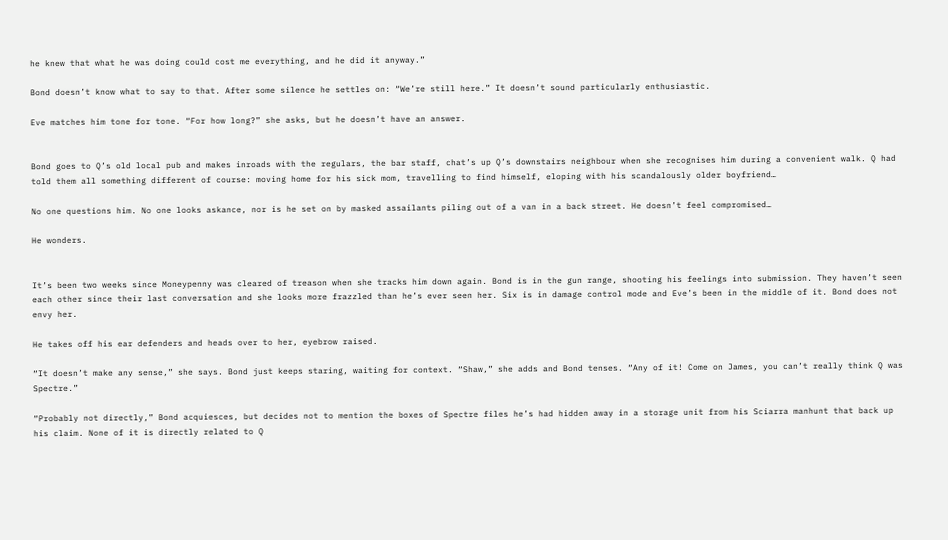he knew that what he was doing could cost me everything, and he did it anyway.”

Bond doesn’t know what to say to that. After some silence he settles on: “We’re still here.” It doesn’t sound particularly enthusiastic.

Eve matches him tone for tone. “For how long?” she asks, but he doesn’t have an answer.


Bond goes to Q’s old local pub and makes inroads with the regulars, the bar staff, chat’s up Q’s downstairs neighbour when she recognises him during a convenient walk. Q had told them all something different of course: moving home for his sick mom, travelling to find himself, eloping with his scandalously older boyfriend…

No one questions him. No one looks askance, nor is he set on by masked assailants piling out of a van in a back street. He doesn’t feel compromised…

He wonders.


It’s been two weeks since Moneypenny was cleared of treason when she tracks him down again. Bond is in the gun range, shooting his feelings into submission. They haven’t seen each other since their last conversation and she looks more frazzled than he’s ever seen her. Six is in damage control mode and Eve’s been in the middle of it. Bond does not envy her.

He takes off his ear defenders and heads over to her, eyebrow raised.

“It doesn’t make any sense,” she says. Bond just keeps staring, waiting for context. “Shaw,” she adds and Bond tenses. “Any of it! Come on James, you can’t really think Q was Spectre.”

“Probably not directly,” Bond acquiesces, but decides not to mention the boxes of Spectre files he’s had hidden away in a storage unit from his Sciarra manhunt that back up his claim. None of it is directly related to Q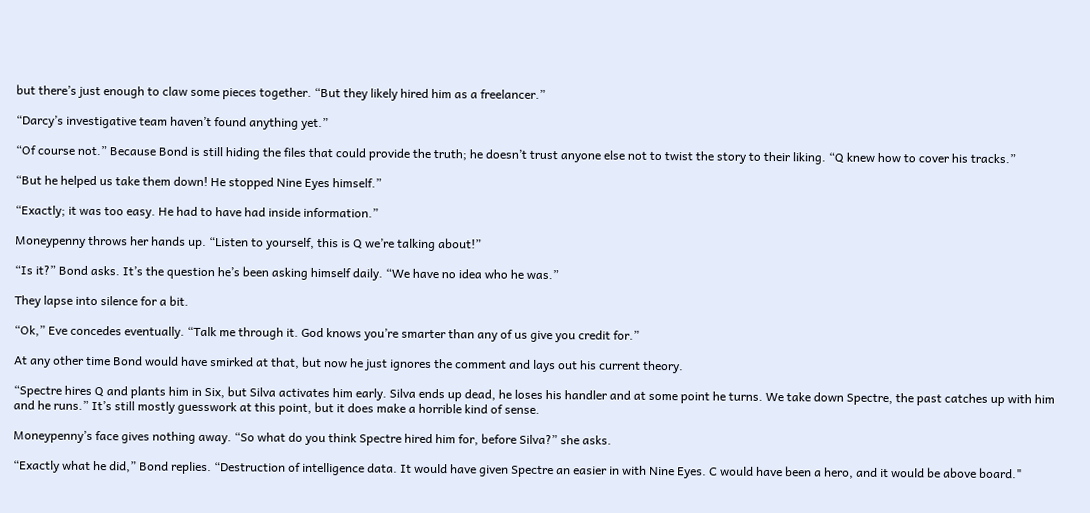but there’s just enough to claw some pieces together. “But they likely hired him as a freelancer.”

“Darcy’s investigative team haven’t found anything yet.”

“Of course not.” Because Bond is still hiding the files that could provide the truth; he doesn’t trust anyone else not to twist the story to their liking. “Q knew how to cover his tracks.”

“But he helped us take them down! He stopped Nine Eyes himself.”

“Exactly; it was too easy. He had to have had inside information.”

Moneypenny throws her hands up. “Listen to yourself, this is Q we’re talking about!”

“Is it?” Bond asks. It’s the question he’s been asking himself daily. “We have no idea who he was.”

They lapse into silence for a bit.

“Ok,” Eve concedes eventually. “Talk me through it. God knows you’re smarter than any of us give you credit for.”

At any other time Bond would have smirked at that, but now he just ignores the comment and lays out his current theory.

“Spectre hires Q and plants him in Six, but Silva activates him early. Silva ends up dead, he loses his handler and at some point he turns. We take down Spectre, the past catches up with him and he runs.” It’s still mostly guesswork at this point, but it does make a horrible kind of sense.

Moneypenny’s face gives nothing away. “So what do you think Spectre hired him for, before Silva?” she asks.

“Exactly what he did,” Bond replies. “Destruction of intelligence data. It would have given Spectre an easier in with Nine Eyes. C would have been a hero, and it would be above board."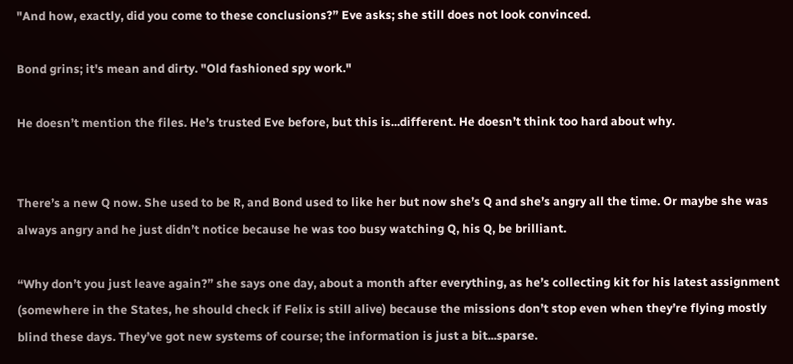"And how, exactly, did you come to these conclusions?” Eve asks; she still does not look convinced.

Bond grins; it's mean and dirty. "Old fashioned spy work."

He doesn’t mention the files. He’s trusted Eve before, but this is...different. He doesn’t think too hard about why.


There’s a new Q now. She used to be R, and Bond used to like her but now she’s Q and she’s angry all the time. Or maybe she was always angry and he just didn’t notice because he was too busy watching Q, his Q, be brilliant.

“Why don’t you just leave again?” she says one day, about a month after everything, as he’s collecting kit for his latest assignment (somewhere in the States, he should check if Felix is still alive) because the missions don’t stop even when they’re flying mostly blind these days. They’ve got new systems of course; the information is just a bit...sparse.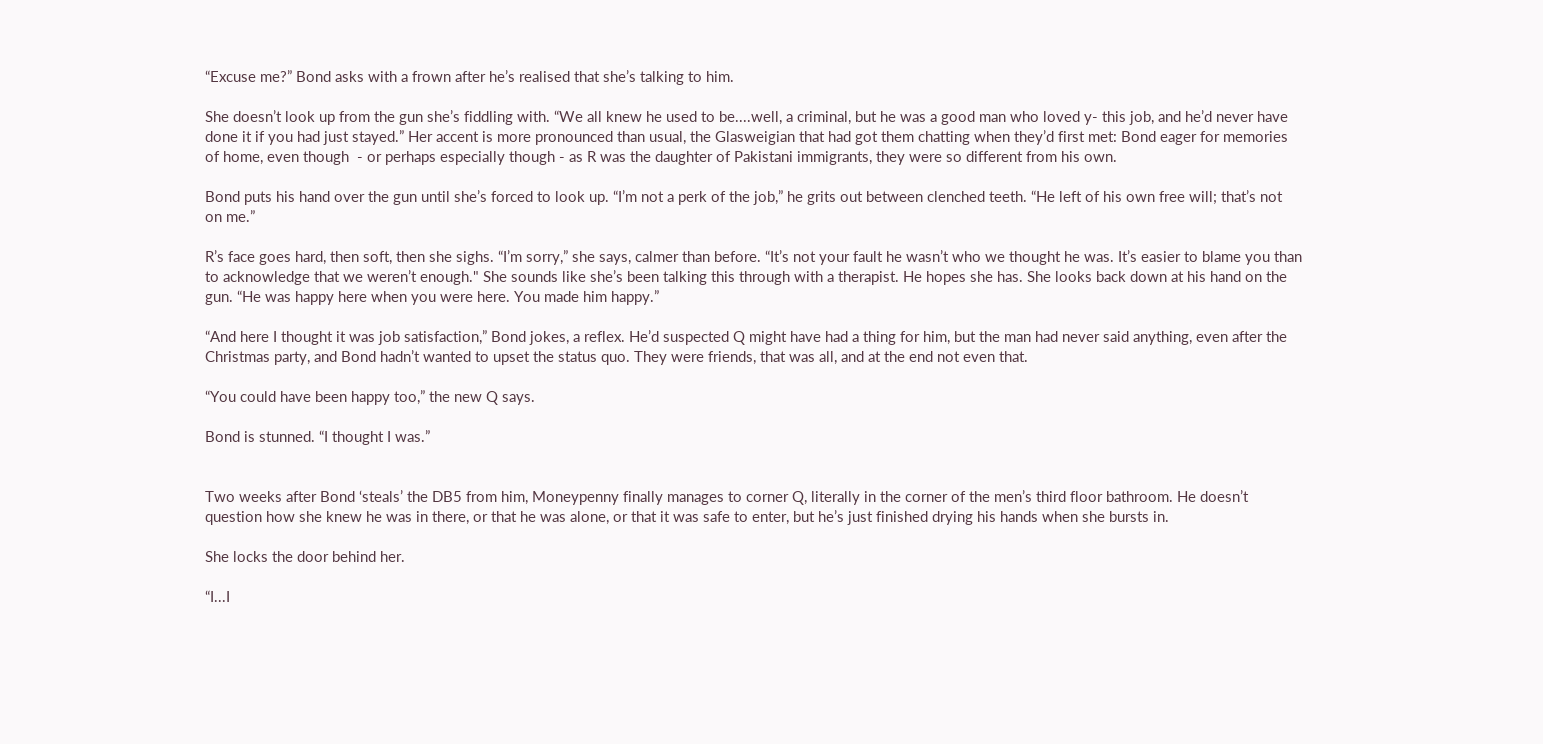“Excuse me?” Bond asks with a frown after he’s realised that she’s talking to him.

She doesn’t look up from the gun she’s fiddling with. “We all knew he used to be....well, a criminal, but he was a good man who loved y- this job, and he’d never have done it if you had just stayed.” Her accent is more pronounced than usual, the Glasweigian that had got them chatting when they’d first met: Bond eager for memories of home, even though  - or perhaps especially though - as R was the daughter of Pakistani immigrants, they were so different from his own.

Bond puts his hand over the gun until she’s forced to look up. “I’m not a perk of the job,” he grits out between clenched teeth. “He left of his own free will; that’s not on me.”

R’s face goes hard, then soft, then she sighs. “I’m sorry,” she says, calmer than before. “It’s not your fault he wasn’t who we thought he was. It’s easier to blame you than to acknowledge that we weren’t enough." She sounds like she’s been talking this through with a therapist. He hopes she has. She looks back down at his hand on the gun. “He was happy here when you were here. You made him happy.”

“And here I thought it was job satisfaction,” Bond jokes, a reflex. He’d suspected Q might have had a thing for him, but the man had never said anything, even after the Christmas party, and Bond hadn’t wanted to upset the status quo. They were friends, that was all, and at the end not even that.

“You could have been happy too,” the new Q says.

Bond is stunned. “I thought I was.”


Two weeks after Bond ‘steals’ the DB5 from him, Moneypenny finally manages to corner Q, literally in the corner of the men’s third floor bathroom. He doesn’t question how she knew he was in there, or that he was alone, or that it was safe to enter, but he’s just finished drying his hands when she bursts in.

She locks the door behind her.

“I...I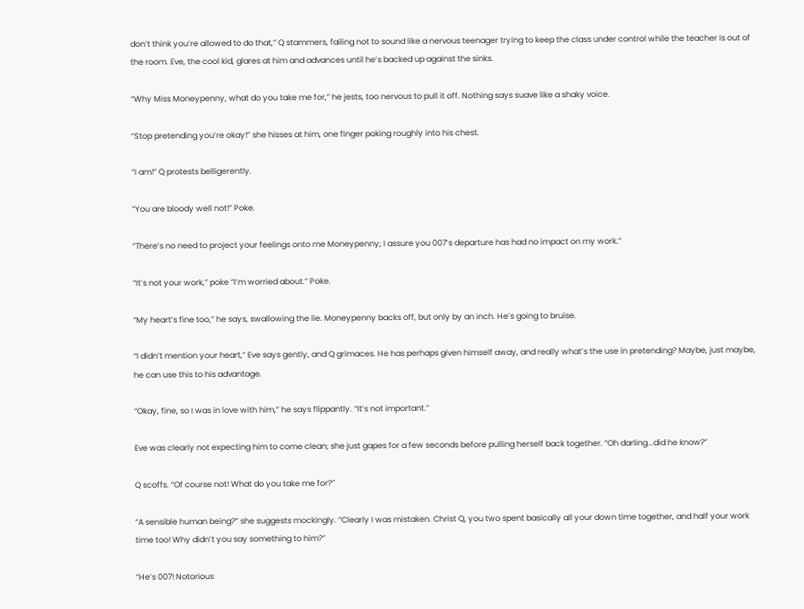don’t think you’re allowed to do that,” Q stammers, failing not to sound like a nervous teenager trying to keep the class under control while the teacher is out of the room. Eve, the cool kid, glares at him and advances until he’s backed up against the sinks.

“Why Miss Moneypenny, what do you take me for,” he jests, too nervous to pull it off. Nothing says suave like a shaky voice.

“Stop pretending you’re okay!” she hisses at him, one finger poking roughly into his chest.

“I am!” Q protests belligerently.

“You are bloody well not!” Poke.

“There’s no need to project your feelings onto me Moneypenny; I assure you 007’s departure has had no impact on my work.”

“It’s not your work,” poke “I’m worried about.” Poke.

“My heart’s fine too,” he says, swallowing the lie. Moneypenny backs off, but only by an inch. He’s going to bruise.

“I didn’t mention your heart,” Eve says gently, and Q grimaces. He has perhaps given himself away, and really what’s the use in pretending? Maybe, just maybe, he can use this to his advantage.

“Okay, fine, so I was in love with him,” he says flippantly. “It’s not important.”

Eve was clearly not expecting him to come clean; she just gapes for a few seconds before pulling herself back together. “Oh darling...did he know?”

Q scoffs. “Of course not! What do you take me for?”

“A sensible human being?” she suggests mockingly. “Clearly I was mistaken. Christ Q, you two spent basically all your down time together, and half your work time too! Why didn’t you say something to him?”

“He’s 007! Notorious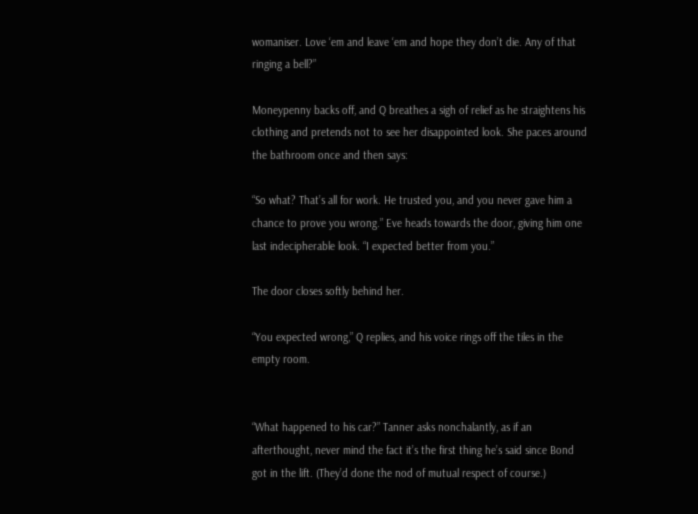womaniser. Love ‘em and leave ‘em and hope they don’t die. Any of that ringing a bell?”

Moneypenny backs off, and Q breathes a sigh of relief as he straightens his clothing and pretends not to see her disappointed look. She paces around the bathroom once and then says:

“So what? That’s all for work. He trusted you, and you never gave him a chance to prove you wrong.” Eve heads towards the door, giving him one last indecipherable look. “I expected better from you.”

The door closes softly behind her.

“You expected wrong,” Q replies, and his voice rings off the tiles in the empty room.


“What happened to his car?” Tanner asks nonchalantly, as if an afterthought, never mind the fact it’s the first thing he’s said since Bond got in the lift. (They’d done the nod of mutual respect of course.)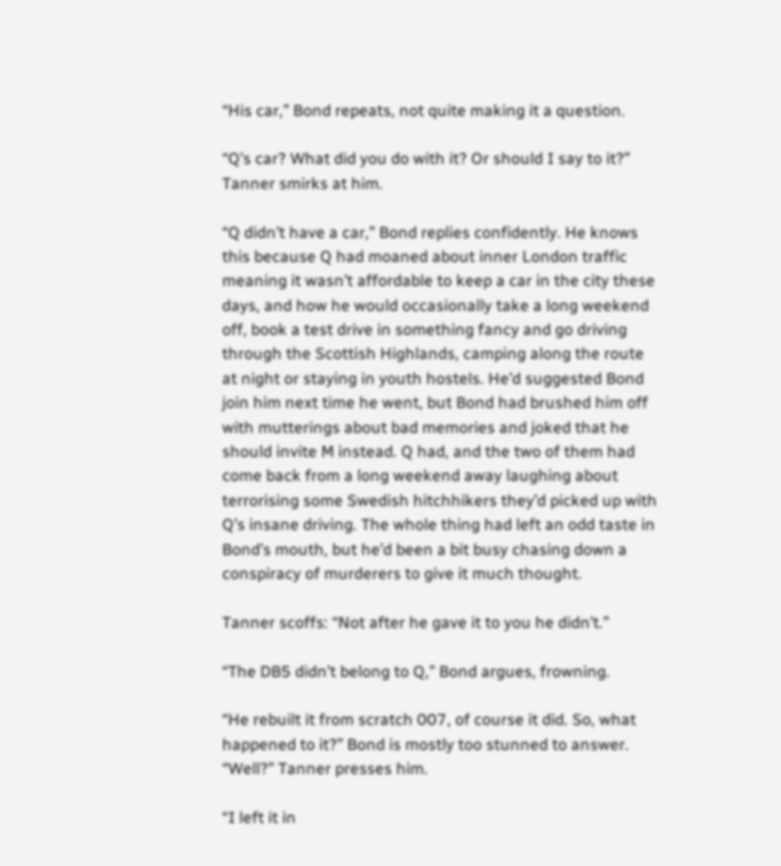“His car,” Bond repeats, not quite making it a question.

“Q’s car? What did you do with it? Or should I say to it?” Tanner smirks at him.

“Q didn’t have a car,” Bond replies confidently. He knows this because Q had moaned about inner London traffic meaning it wasn’t affordable to keep a car in the city these days, and how he would occasionally take a long weekend off, book a test drive in something fancy and go driving through the Scottish Highlands, camping along the route at night or staying in youth hostels. He’d suggested Bond join him next time he went, but Bond had brushed him off with mutterings about bad memories and joked that he should invite M instead. Q had, and the two of them had come back from a long weekend away laughing about terrorising some Swedish hitchhikers they’d picked up with Q’s insane driving. The whole thing had left an odd taste in Bond’s mouth, but he’d been a bit busy chasing down a conspiracy of murderers to give it much thought.

Tanner scoffs: “Not after he gave it to you he didn’t.”

“The DB5 didn’t belong to Q,” Bond argues, frowning.

“He rebuilt it from scratch 007, of course it did. So, what happened to it?” Bond is mostly too stunned to answer. “Well?” Tanner presses him.

“I left it in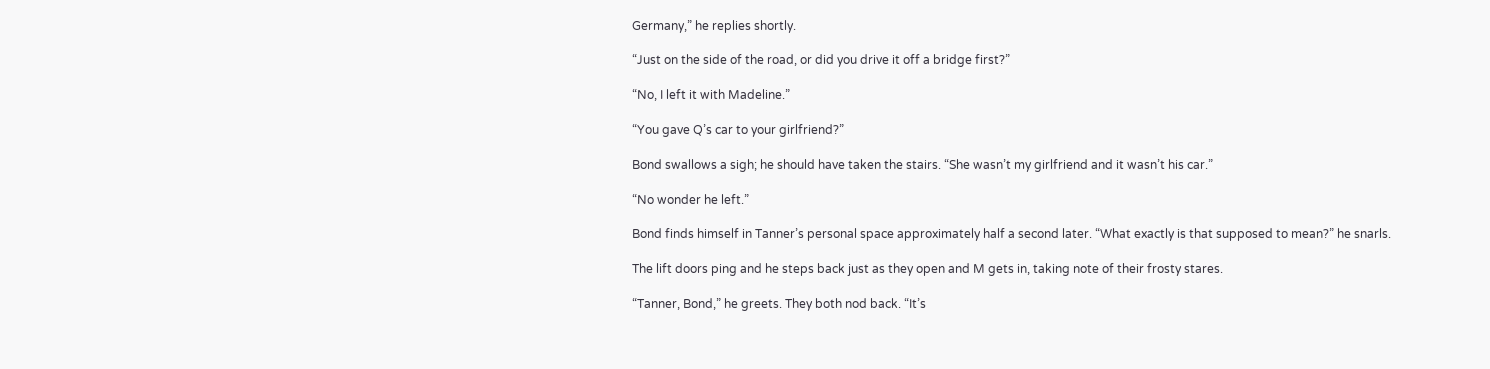Germany,” he replies shortly.

“Just on the side of the road, or did you drive it off a bridge first?”

“No, I left it with Madeline.”

“You gave Q’s car to your girlfriend?”

Bond swallows a sigh; he should have taken the stairs. “She wasn’t my girlfriend and it wasn’t his car.”

“No wonder he left.”

Bond finds himself in Tanner’s personal space approximately half a second later. “What exactly is that supposed to mean?” he snarls.

The lift doors ping and he steps back just as they open and M gets in, taking note of their frosty stares.

“Tanner, Bond,” he greets. They both nod back. “It’s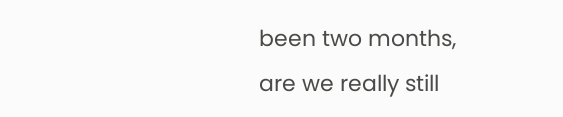been two months, are we really still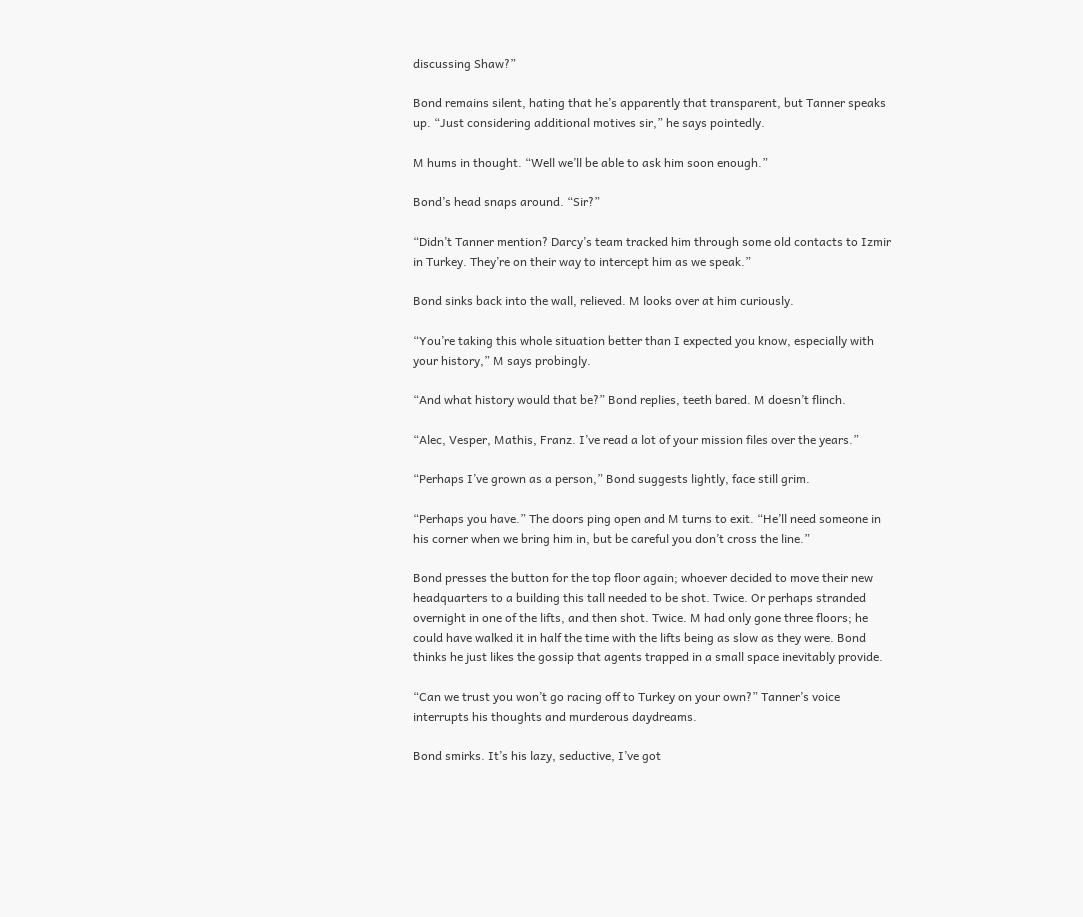discussing Shaw?”

Bond remains silent, hating that he’s apparently that transparent, but Tanner speaks up. “Just considering additional motives sir,” he says pointedly.

M hums in thought. “Well we’ll be able to ask him soon enough.”

Bond’s head snaps around. “Sir?”

“Didn’t Tanner mention? Darcy’s team tracked him through some old contacts to Izmir in Turkey. They’re on their way to intercept him as we speak.”

Bond sinks back into the wall, relieved. M looks over at him curiously.

“You’re taking this whole situation better than I expected you know, especially with your history,” M says probingly.

“And what history would that be?” Bond replies, teeth bared. M doesn’t flinch.

“Alec, Vesper, Mathis, Franz. I’ve read a lot of your mission files over the years.”

“Perhaps I’ve grown as a person,” Bond suggests lightly, face still grim.

“Perhaps you have.” The doors ping open and M turns to exit. “He’ll need someone in his corner when we bring him in, but be careful you don’t cross the line.”

Bond presses the button for the top floor again; whoever decided to move their new headquarters to a building this tall needed to be shot. Twice. Or perhaps stranded overnight in one of the lifts, and then shot. Twice. M had only gone three floors; he could have walked it in half the time with the lifts being as slow as they were. Bond thinks he just likes the gossip that agents trapped in a small space inevitably provide.

“Can we trust you won’t go racing off to Turkey on your own?” Tanner’s voice interrupts his thoughts and murderous daydreams.

Bond smirks. It’s his lazy, seductive, I’ve got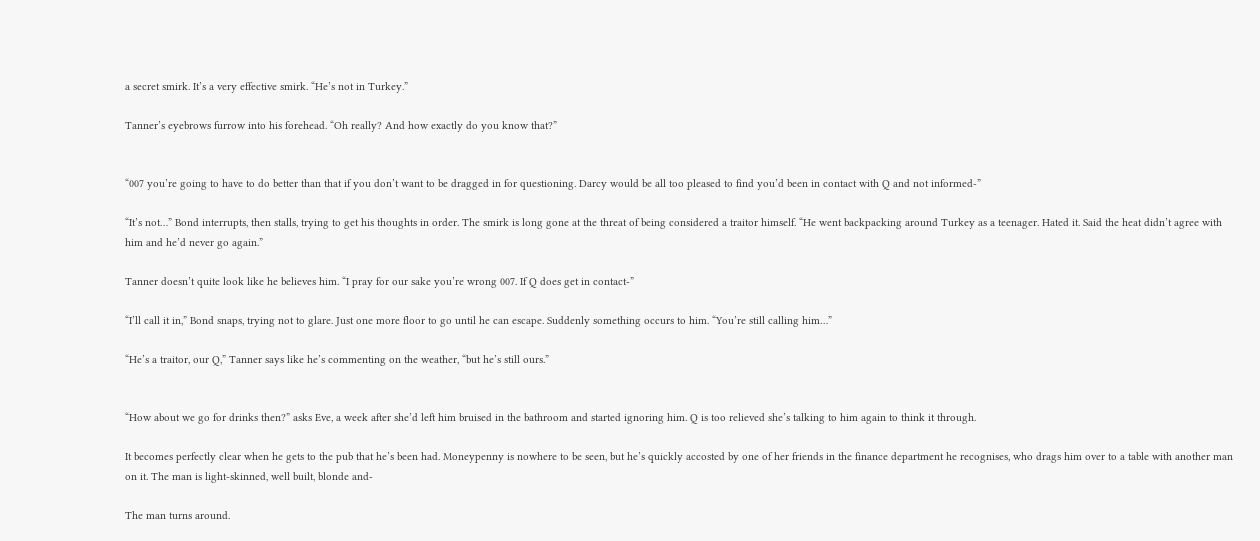a secret smirk. It’s a very effective smirk. “He’s not in Turkey.”

Tanner’s eyebrows furrow into his forehead. “Oh really? And how exactly do you know that?”


“007 you’re going to have to do better than that if you don’t want to be dragged in for questioning. Darcy would be all too pleased to find you’d been in contact with Q and not informed-”

“It’s not…” Bond interrupts, then stalls, trying to get his thoughts in order. The smirk is long gone at the threat of being considered a traitor himself. “He went backpacking around Turkey as a teenager. Hated it. Said the heat didn’t agree with him and he’d never go again.”

Tanner doesn’t quite look like he believes him. “I pray for our sake you’re wrong 007. If Q does get in contact-”

“I’ll call it in,” Bond snaps, trying not to glare. Just one more floor to go until he can escape. Suddenly something occurs to him. “You’re still calling him…”

“He’s a traitor, our Q,” Tanner says like he’s commenting on the weather, “but he’s still ours.”


“How about we go for drinks then?” asks Eve, a week after she’d left him bruised in the bathroom and started ignoring him. Q is too relieved she’s talking to him again to think it through.

It becomes perfectly clear when he gets to the pub that he’s been had. Moneypenny is nowhere to be seen, but he’s quickly accosted by one of her friends in the finance department he recognises, who drags him over to a table with another man on it. The man is light-skinned, well built, blonde and-

The man turns around.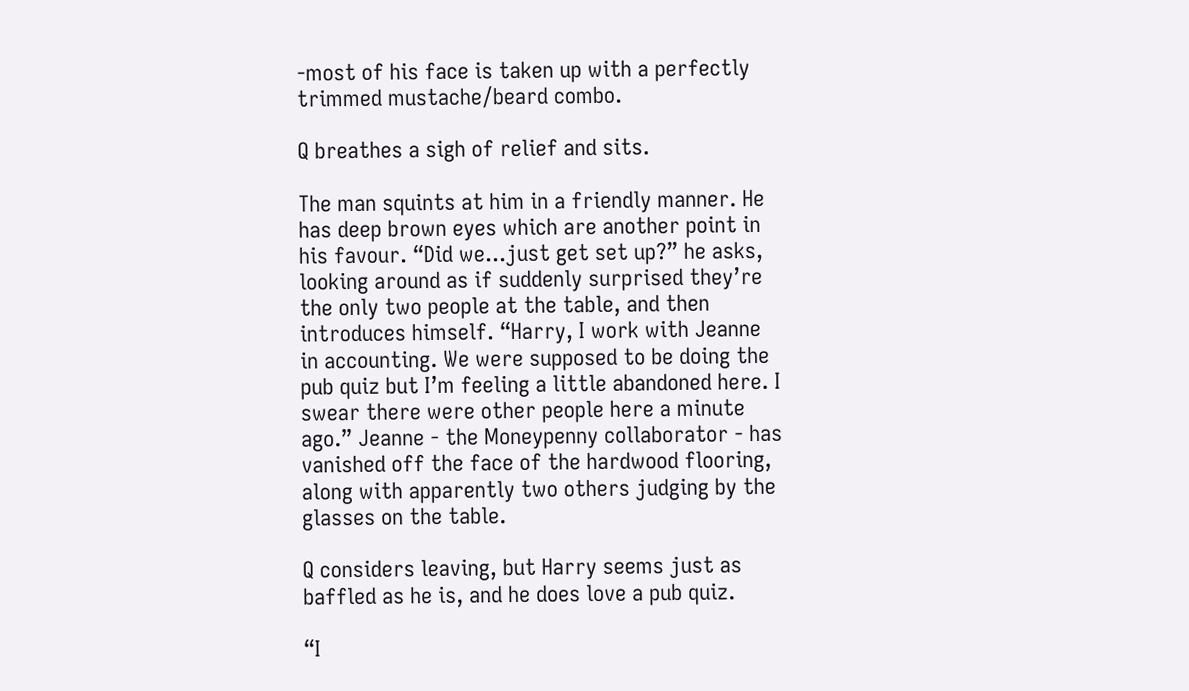-most of his face is taken up with a perfectly trimmed mustache/beard combo.

Q breathes a sigh of relief and sits.

The man squints at him in a friendly manner. He has deep brown eyes which are another point in his favour. “Did we...just get set up?” he asks, looking around as if suddenly surprised they’re the only two people at the table, and then introduces himself. “Harry, I work with Jeanne in accounting. We were supposed to be doing the pub quiz but I’m feeling a little abandoned here. I swear there were other people here a minute ago.” Jeanne - the Moneypenny collaborator - has vanished off the face of the hardwood flooring, along with apparently two others judging by the glasses on the table.

Q considers leaving, but Harry seems just as baffled as he is, and he does love a pub quiz.

“I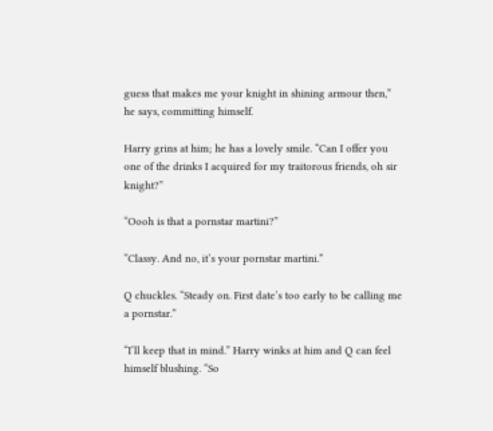guess that makes me your knight in shining armour then,” he says, committing himself.

Harry grins at him; he has a lovely smile. “Can I offer you one of the drinks I acquired for my traitorous friends, oh sir knight?”

“Oooh is that a pornstar martini?”

“Classy. And no, it’s your pornstar martini.”

Q chuckles. “Steady on. First date’s too early to be calling me a pornstar.”

“I’ll keep that in mind.” Harry winks at him and Q can feel himself blushing. “So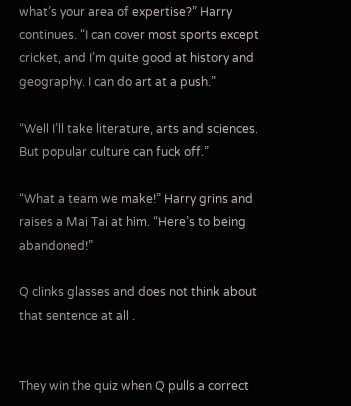what’s your area of expertise?” Harry continues. “I can cover most sports except cricket, and I’m quite good at history and geography. I can do art at a push.”

“Well I’ll take literature, arts and sciences. But popular culture can fuck off.”

“What a team we make!” Harry grins and raises a Mai Tai at him. “Here’s to being abandoned!”

Q clinks glasses and does not think about that sentence at all .


They win the quiz when Q pulls a correct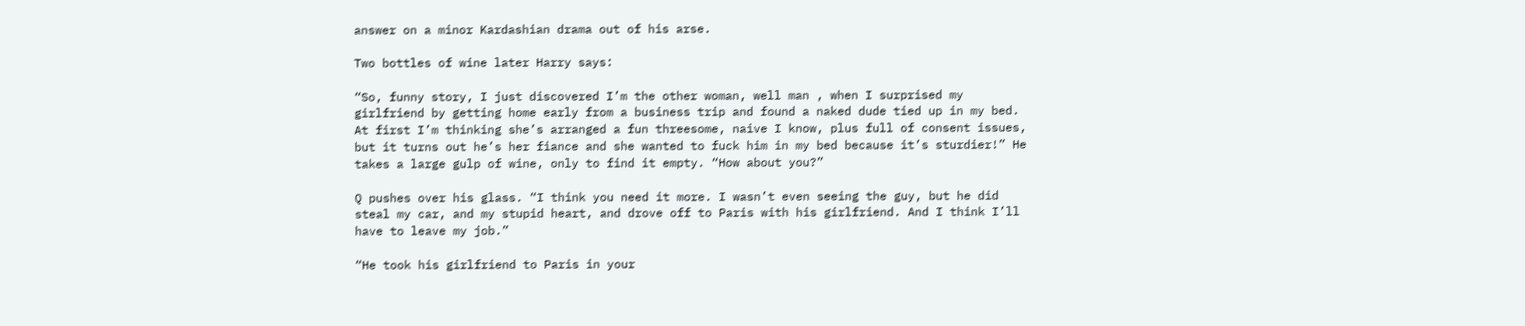answer on a minor Kardashian drama out of his arse.

Two bottles of wine later Harry says:

“So, funny story, I just discovered I’m the other woman, well man , when I surprised my girlfriend by getting home early from a business trip and found a naked dude tied up in my bed. At first I’m thinking she’s arranged a fun threesome, naive I know, plus full of consent issues, but it turns out he’s her fiance and she wanted to fuck him in my bed because it’s sturdier!” He takes a large gulp of wine, only to find it empty. “How about you?”

Q pushes over his glass. “I think you need it more. I wasn’t even seeing the guy, but he did steal my car, and my stupid heart, and drove off to Paris with his girlfriend. And I think I’ll have to leave my job.”

“He took his girlfriend to Paris in your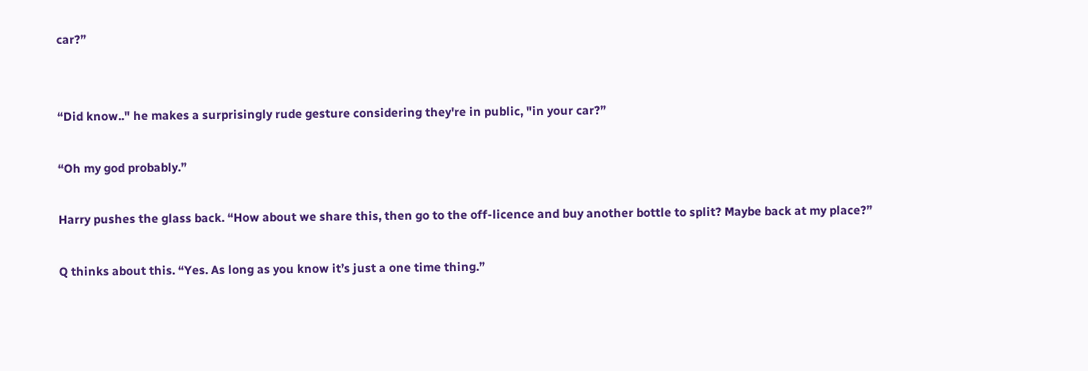car?”


“Did know.." he makes a surprisingly rude gesture considering they're in public, "in your car?”

“Oh my god probably.”

Harry pushes the glass back. “How about we share this, then go to the off-licence and buy another bottle to split? Maybe back at my place?”

Q thinks about this. “Yes. As long as you know it’s just a one time thing.”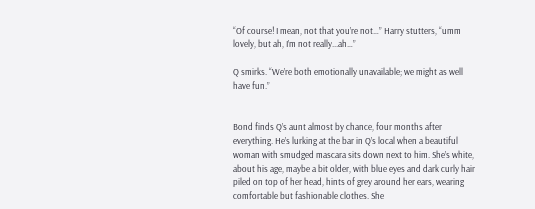“Of course! I mean, not that you’re not…” Harry stutters, “umm lovely, but ah, I’m not really...ah…”

Q smirks. “We’re both emotionally unavailable; we might as well have fun.”


Bond finds Q’s aunt almost by chance, four months after everything. He’s lurking at the bar in Q’s local when a beautiful woman with smudged mascara sits down next to him. She’s white, about his age, maybe a bit older, with blue eyes and dark curly hair piled on top of her head, hints of grey around her ears, wearing comfortable but fashionable clothes. She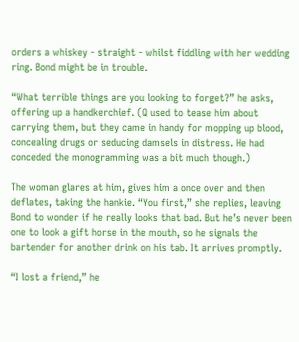orders a whiskey - straight - whilst fiddling with her wedding ring. Bond might be in trouble.

“What terrible things are you looking to forget?” he asks, offering up a handkerchief. (Q used to tease him about carrying them, but they came in handy for mopping up blood, concealing drugs or seducing damsels in distress. He had conceded the monogramming was a bit much though.)

The woman glares at him, gives him a once over and then deflates, taking the hankie. “You first,” she replies, leaving Bond to wonder if he really looks that bad. But he’s never been one to look a gift horse in the mouth, so he signals the bartender for another drink on his tab. It arrives promptly.

“I lost a friend,” he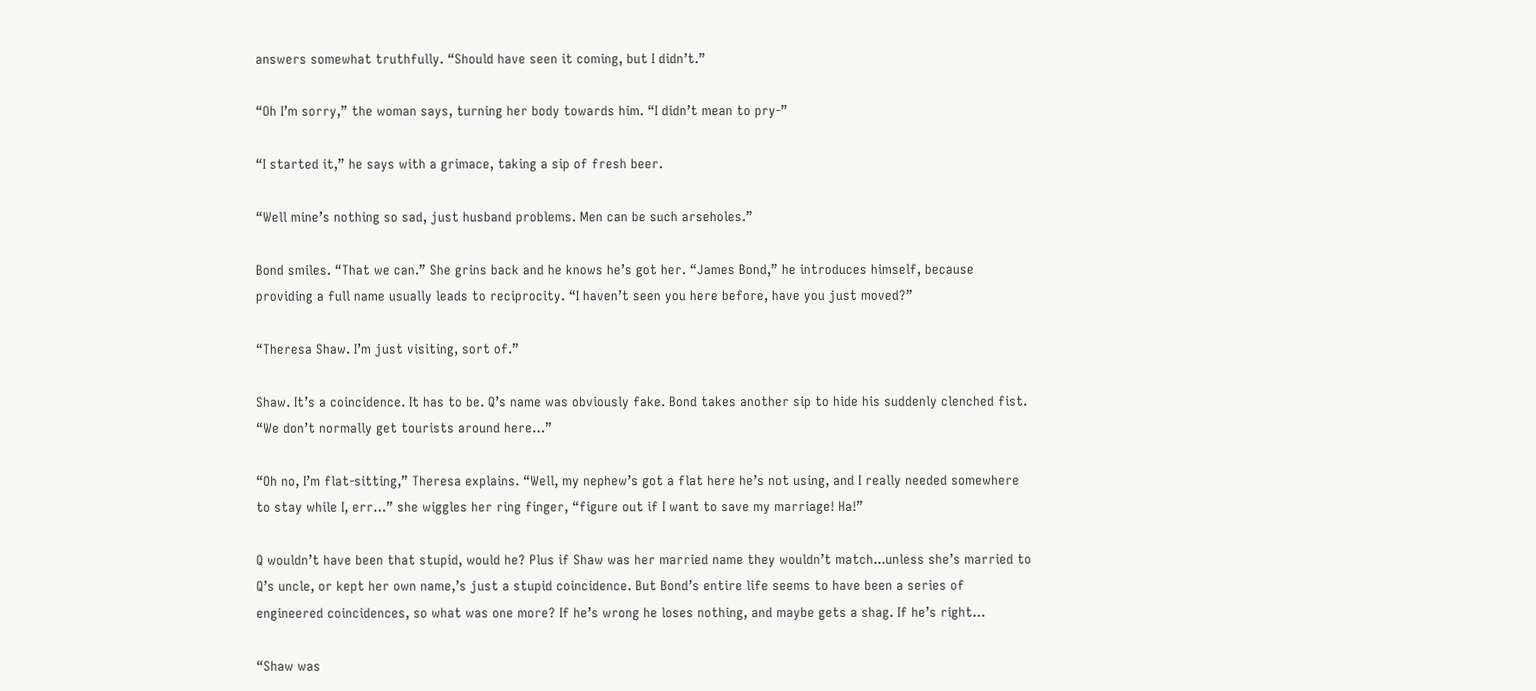answers somewhat truthfully. “Should have seen it coming, but I didn’t.”

“Oh I’m sorry,” the woman says, turning her body towards him. “I didn’t mean to pry-”

“I started it,” he says with a grimace, taking a sip of fresh beer.

“Well mine’s nothing so sad, just husband problems. Men can be such arseholes.”

Bond smiles. “That we can.” She grins back and he knows he’s got her. “James Bond,” he introduces himself, because providing a full name usually leads to reciprocity. “I haven’t seen you here before, have you just moved?”

“Theresa Shaw. I’m just visiting, sort of.”

Shaw. It’s a coincidence. It has to be. Q’s name was obviously fake. Bond takes another sip to hide his suddenly clenched fist. “We don’t normally get tourists around here…”

“Oh no, I’m flat-sitting,” Theresa explains. “Well, my nephew’s got a flat here he’s not using, and I really needed somewhere to stay while I, err…” she wiggles her ring finger, “figure out if I want to save my marriage! Ha!”

Q wouldn’t have been that stupid, would he? Plus if Shaw was her married name they wouldn’t match...unless she’s married to Q’s uncle, or kept her own name,’s just a stupid coincidence. But Bond’s entire life seems to have been a series of engineered coincidences, so what was one more? If he’s wrong he loses nothing, and maybe gets a shag. If he’s right…

“Shaw was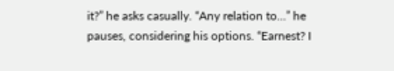it?” he asks casually. “Any relation to…” he pauses, considering his options. “Earnest? I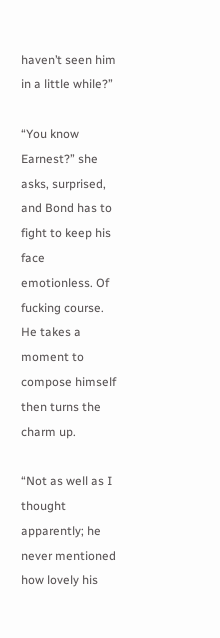haven’t seen him in a little while?”

“You know Earnest?” she asks, surprised, and Bond has to fight to keep his face emotionless. Of fucking course. He takes a moment to compose himself then turns the charm up.

“Not as well as I thought apparently; he never mentioned how lovely his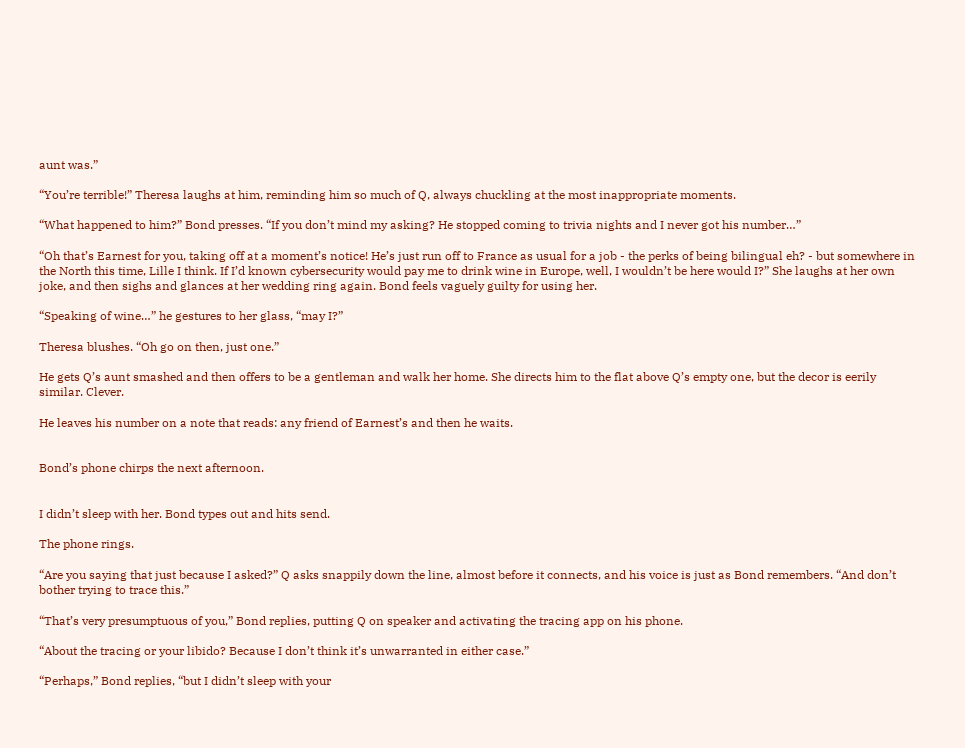aunt was.”

“You’re terrible!” Theresa laughs at him, reminding him so much of Q, always chuckling at the most inappropriate moments.

“What happened to him?” Bond presses. “If you don’t mind my asking? He stopped coming to trivia nights and I never got his number…”

“Oh that’s Earnest for you, taking off at a moment’s notice! He’s just run off to France as usual for a job - the perks of being bilingual eh? - but somewhere in the North this time, Lille I think. If I’d known cybersecurity would pay me to drink wine in Europe, well, I wouldn’t be here would I?” She laughs at her own joke, and then sighs and glances at her wedding ring again. Bond feels vaguely guilty for using her.

“Speaking of wine…” he gestures to her glass, “may I?”

Theresa blushes. “Oh go on then, just one.”

He gets Q’s aunt smashed and then offers to be a gentleman and walk her home. She directs him to the flat above Q’s empty one, but the decor is eerily similar. Clever.

He leaves his number on a note that reads: any friend of Earnest’s and then he waits.


Bond’s phone chirps the next afternoon.


I didn’t sleep with her. Bond types out and hits send.

The phone rings.

“Are you saying that just because I asked?” Q asks snappily down the line, almost before it connects, and his voice is just as Bond remembers. “And don’t bother trying to trace this.”

“That’s very presumptuous of you,” Bond replies, putting Q on speaker and activating the tracing app on his phone.

“About the tracing or your libido? Because I don’t think it’s unwarranted in either case.”

“Perhaps,” Bond replies, “but I didn’t sleep with your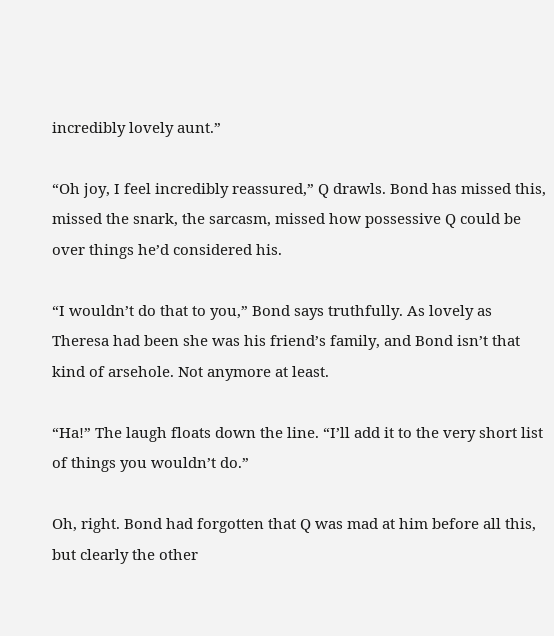incredibly lovely aunt.”

“Oh joy, I feel incredibly reassured,” Q drawls. Bond has missed this, missed the snark, the sarcasm, missed how possessive Q could be over things he’d considered his.

“I wouldn’t do that to you,” Bond says truthfully. As lovely as Theresa had been she was his friend’s family, and Bond isn’t that kind of arsehole. Not anymore at least.

“Ha!” The laugh floats down the line. “I’ll add it to the very short list of things you wouldn’t do.”

Oh, right. Bond had forgotten that Q was mad at him before all this, but clearly the other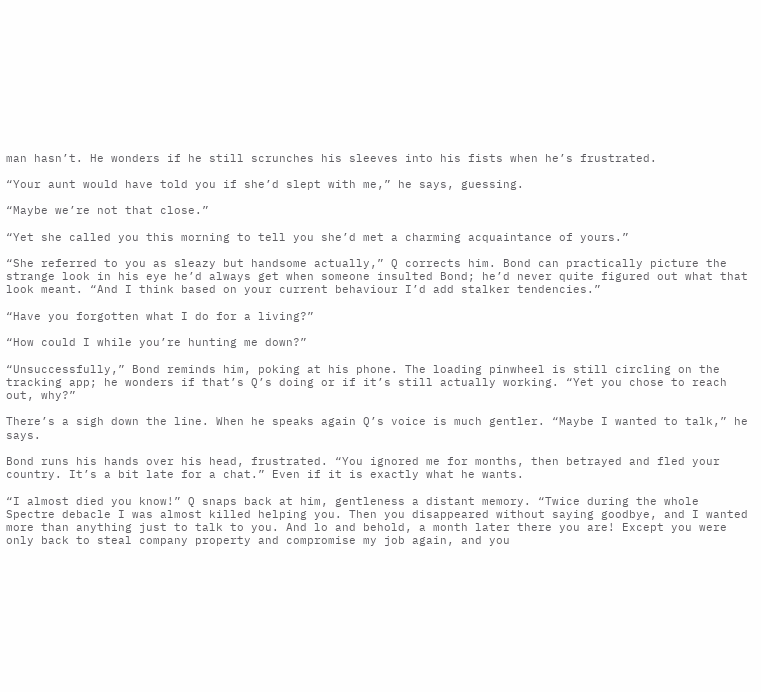man hasn’t. He wonders if he still scrunches his sleeves into his fists when he’s frustrated.

“Your aunt would have told you if she’d slept with me,” he says, guessing.

“Maybe we’re not that close.”

“Yet she called you this morning to tell you she’d met a charming acquaintance of yours.”

“She referred to you as sleazy but handsome actually,” Q corrects him. Bond can practically picture the strange look in his eye he’d always get when someone insulted Bond; he’d never quite figured out what that look meant. “And I think based on your current behaviour I’d add stalker tendencies.”

“Have you forgotten what I do for a living?”

“How could I while you’re hunting me down?”

“Unsuccessfully,” Bond reminds him, poking at his phone. The loading pinwheel is still circling on the tracking app; he wonders if that’s Q’s doing or if it’s still actually working. “Yet you chose to reach out, why?”

There’s a sigh down the line. When he speaks again Q’s voice is much gentler. “Maybe I wanted to talk,” he says.

Bond runs his hands over his head, frustrated. “You ignored me for months, then betrayed and fled your country. It’s a bit late for a chat.” Even if it is exactly what he wants.

“I almost died you know!” Q snaps back at him, gentleness a distant memory. “Twice during the whole Spectre debacle I was almost killed helping you. Then you disappeared without saying goodbye, and I wanted more than anything just to talk to you. And lo and behold, a month later there you are! Except you were only back to steal company property and compromise my job again, and you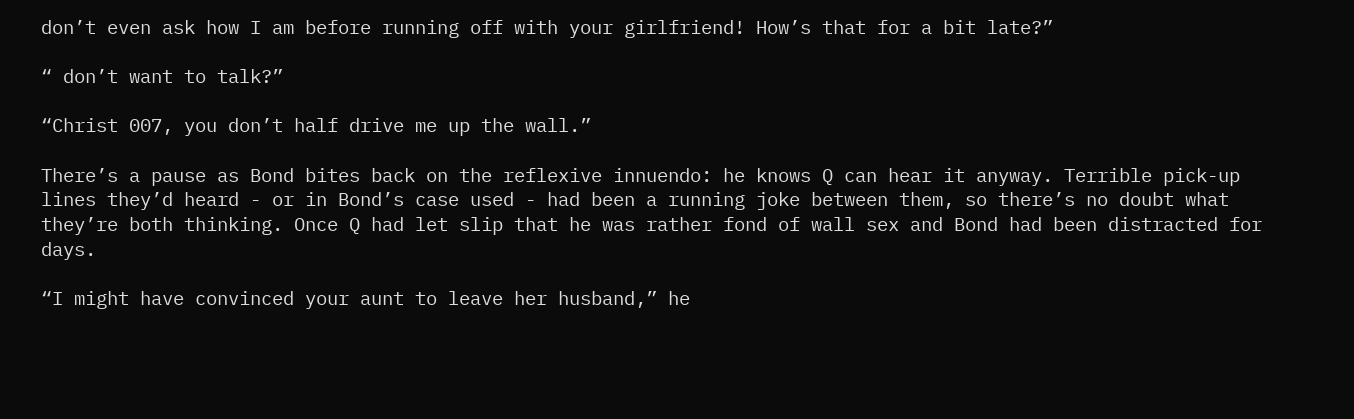don’t even ask how I am before running off with your girlfriend! How’s that for a bit late?”

“ don’t want to talk?”

“Christ 007, you don’t half drive me up the wall.”

There’s a pause as Bond bites back on the reflexive innuendo: he knows Q can hear it anyway. Terrible pick-up lines they’d heard - or in Bond’s case used - had been a running joke between them, so there’s no doubt what they’re both thinking. Once Q had let slip that he was rather fond of wall sex and Bond had been distracted for days.

“I might have convinced your aunt to leave her husband,” he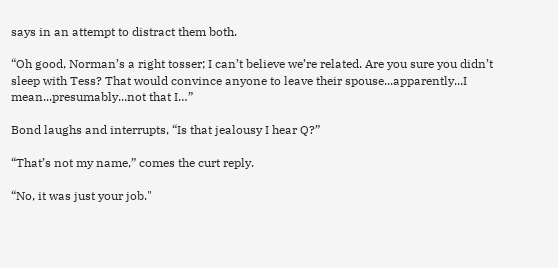says in an attempt to distract them both.

“Oh good, Norman’s a right tosser; I can’t believe we’re related. Are you sure you didn’t sleep with Tess? That would convince anyone to leave their spouse...apparently...I mean...presumably...not that I…”

Bond laughs and interrupts, “Is that jealousy I hear Q?”

“That’s not my name,” comes the curt reply.

“No, it was just your job."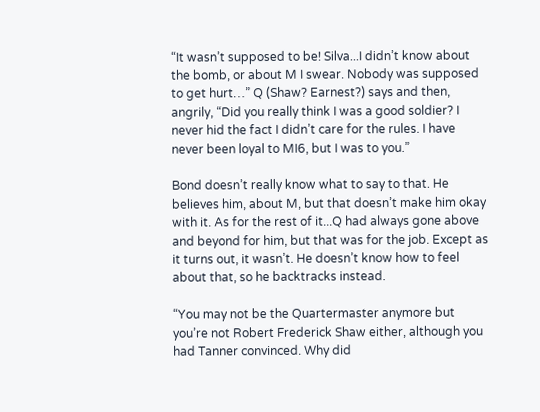“It wasn’t supposed to be! Silva...I didn’t know about the bomb, or about M I swear. Nobody was supposed to get hurt…” Q (Shaw? Earnest?) says and then, angrily, “Did you really think I was a good soldier? I never hid the fact I didn’t care for the rules. I have never been loyal to MI6, but I was to you.”

Bond doesn’t really know what to say to that. He believes him, about M, but that doesn’t make him okay with it. As for the rest of it...Q had always gone above and beyond for him, but that was for the job. Except as it turns out, it wasn’t. He doesn’t know how to feel about that, so he backtracks instead.

“You may not be the Quartermaster anymore but you’re not Robert Frederick Shaw either, although you had Tanner convinced. Why did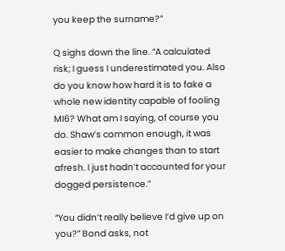you keep the surname?”

Q sighs down the line. “A calculated risk; I guess I underestimated you. Also do you know how hard it is to fake a whole new identity capable of fooling MI6? What am I saying, of course you do. Shaw’s common enough, it was easier to make changes than to start afresh. I just hadn’t accounted for your dogged persistence.”

“You didn’t really believe I’d give up on you?” Bond asks, not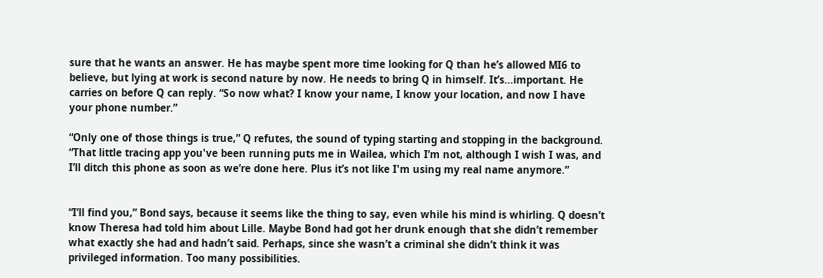sure that he wants an answer. He has maybe spent more time looking for Q than he’s allowed MI6 to believe, but lying at work is second nature by now. He needs to bring Q in himself. It’s...important. He carries on before Q can reply. “So now what? I know your name, I know your location, and now I have your phone number.”

“Only one of those things is true,” Q refutes, the sound of typing starting and stopping in the background. “That little tracing app you've been running puts me in Wailea, which I’m not, although I wish I was, and I’ll ditch this phone as soon as we’re done here. Plus it’s not like I'm using my real name anymore.”


“I’ll find you,” Bond says, because it seems like the thing to say, even while his mind is whirling. Q doesn’t know Theresa had told him about Lille. Maybe Bond had got her drunk enough that she didn’t remember what exactly she had and hadn’t said. Perhaps, since she wasn’t a criminal she didn’t think it was privileged information. Too many possibilities.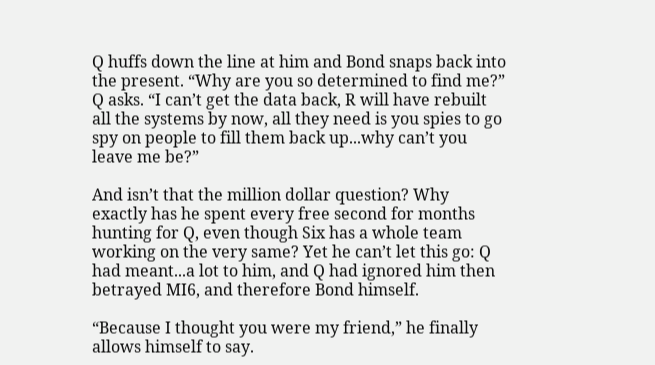Q huffs down the line at him and Bond snaps back into the present. “Why are you so determined to find me?” Q asks. “I can’t get the data back, R will have rebuilt all the systems by now, all they need is you spies to go spy on people to fill them back up...why can’t you leave me be?”

And isn’t that the million dollar question? Why exactly has he spent every free second for months hunting for Q, even though Six has a whole team working on the very same? Yet he can’t let this go: Q had meant...a lot to him, and Q had ignored him then betrayed MI6, and therefore Bond himself.

“Because I thought you were my friend,” he finally allows himself to say.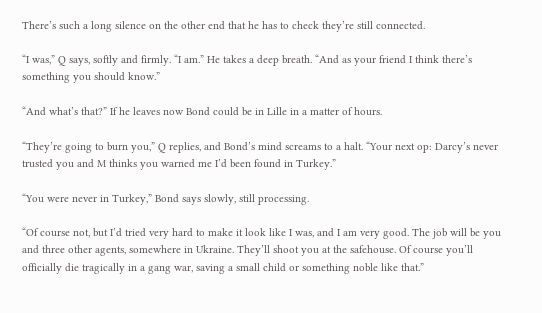There’s such a long silence on the other end that he has to check they’re still connected.

“I was,” Q says, softly and firmly. “I am.” He takes a deep breath. “And as your friend I think there’s something you should know.”

“And what’s that?” If he leaves now Bond could be in Lille in a matter of hours.

“They’re going to burn you,” Q replies, and Bond’s mind screams to a halt. “Your next op: Darcy’s never trusted you and M thinks you warned me I’d been found in Turkey.”

“You were never in Turkey,” Bond says slowly, still processing.

“Of course not, but I’d tried very hard to make it look like I was, and I am very good. The job will be you and three other agents, somewhere in Ukraine. They’ll shoot you at the safehouse. Of course you’ll officially die tragically in a gang war, saving a small child or something noble like that.”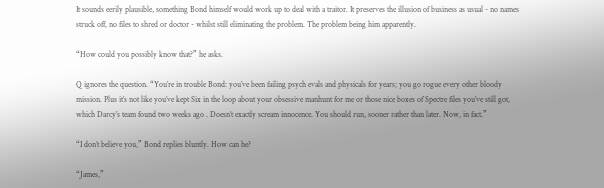It sounds eerily plausible, something Bond himself would work up to deal with a traitor. It preserves the illusion of business as usual - no names struck off, no files to shred or doctor - whilst still eliminating the problem. The problem being him apparently.

“How could you possibly know that?” he asks.

Q ignores the question. “You’re in trouble Bond: you’ve been failing psych evals and physicals for years; you go rogue every other bloody mission. Plus it’s not like you’ve kept Six in the loop about your obsessive manhunt for me or those nice boxes of Spectre files you’ve still got, which Darcy’s team found two weeks ago . Doesn’t exactly scream innocence. You should run, sooner rather than later. Now, in fact.”

“I don’t believe you,” Bond replies bluntly. How can he?

“James,”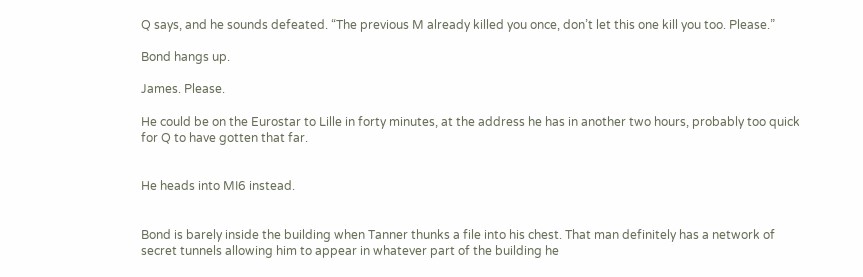Q says, and he sounds defeated. “The previous M already killed you once, don’t let this one kill you too. Please.”

Bond hangs up.

James. Please.

He could be on the Eurostar to Lille in forty minutes, at the address he has in another two hours, probably too quick for Q to have gotten that far.


He heads into MI6 instead.


Bond is barely inside the building when Tanner thunks a file into his chest. That man definitely has a network of secret tunnels allowing him to appear in whatever part of the building he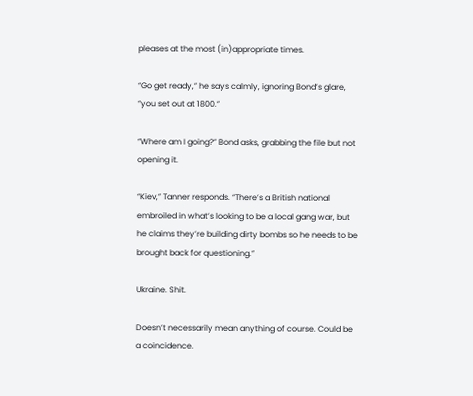pleases at the most (in)appropriate times.

“Go get ready,” he says calmly, ignoring Bond’s glare, “you set out at 1800.”

“Where am I going?” Bond asks, grabbing the file but not opening it.

“Kiev,” Tanner responds. “There’s a British national embroiled in what’s looking to be a local gang war, but he claims they’re building dirty bombs so he needs to be brought back for questioning.”

Ukraine. Shit.

Doesn’t necessarily mean anything of course. Could be a coincidence.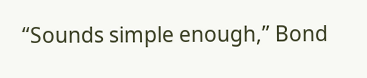“Sounds simple enough,” Bond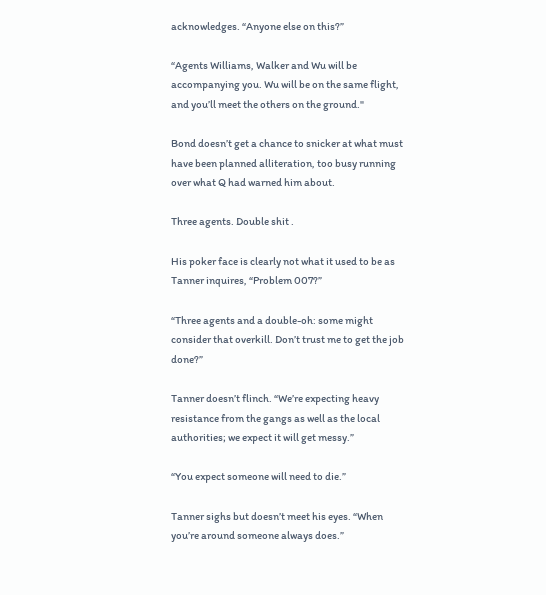acknowledges. “Anyone else on this?”

“Agents Williams, Walker and Wu will be accompanying you. Wu will be on the same flight, and you’ll meet the others on the ground."

Bond doesn’t get a chance to snicker at what must have been planned alliteration, too busy running over what Q had warned him about.

Three agents. Double shit .

His poker face is clearly not what it used to be as Tanner inquires, “Problem 007?”

“Three agents and a double-oh: some might consider that overkill. Don’t trust me to get the job done?”

Tanner doesn’t flinch. “We’re expecting heavy resistance from the gangs as well as the local authorities; we expect it will get messy.”

“You expect someone will need to die.”

Tanner sighs but doesn’t meet his eyes. “When you’re around someone always does.”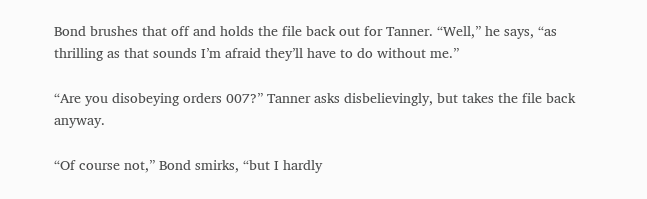Bond brushes that off and holds the file back out for Tanner. “Well,” he says, “as thrilling as that sounds I’m afraid they’ll have to do without me.”

“Are you disobeying orders 007?” Tanner asks disbelievingly, but takes the file back anyway.

“Of course not,” Bond smirks, “but I hardly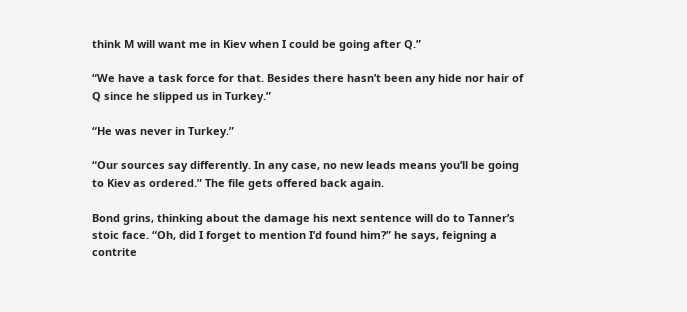think M will want me in Kiev when I could be going after Q.”

“We have a task force for that. Besides there hasn’t been any hide nor hair of Q since he slipped us in Turkey.”

“He was never in Turkey.”

“Our sources say differently. In any case, no new leads means you’ll be going to Kiev as ordered.” The file gets offered back again.

Bond grins, thinking about the damage his next sentence will do to Tanner’s stoic face. “Oh, did I forget to mention I’d found him?” he says, feigning a contrite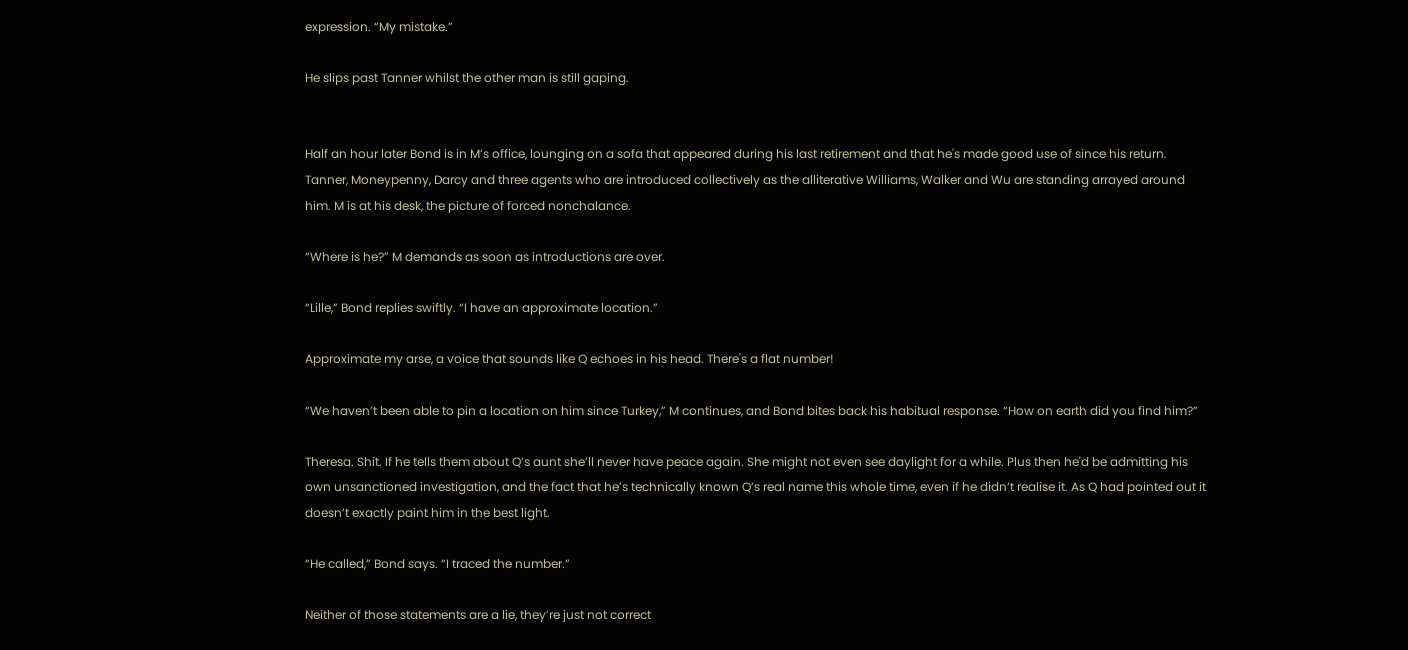expression. “My mistake.”

He slips past Tanner whilst the other man is still gaping.


Half an hour later Bond is in M’s office, lounging on a sofa that appeared during his last retirement and that he's made good use of since his return. Tanner, Moneypenny, Darcy and three agents who are introduced collectively as the alliterative Williams, Walker and Wu are standing arrayed around him. M is at his desk, the picture of forced nonchalance.

“Where is he?” M demands as soon as introductions are over.

“Lille,” Bond replies swiftly. “I have an approximate location.”

Approximate my arse, a voice that sounds like Q echoes in his head. There's a flat number!

“We haven’t been able to pin a location on him since Turkey,” M continues, and Bond bites back his habitual response. “How on earth did you find him?”

Theresa. Shit. If he tells them about Q’s aunt she’ll never have peace again. She might not even see daylight for a while. Plus then he'd be admitting his own unsanctioned investigation, and the fact that he’s technically known Q’s real name this whole time, even if he didn’t realise it. As Q had pointed out it doesn’t exactly paint him in the best light.

“He called,” Bond says. “I traced the number.”

Neither of those statements are a lie, they’re just not correct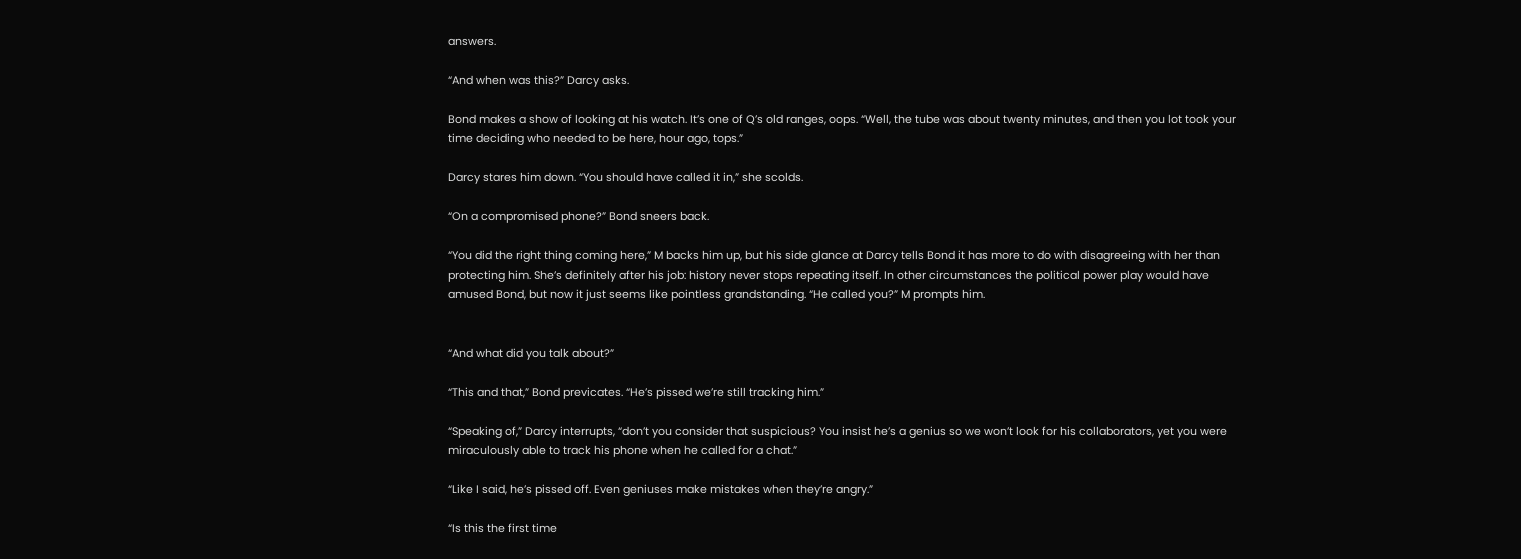answers.

“And when was this?” Darcy asks.

Bond makes a show of looking at his watch. It’s one of Q’s old ranges, oops. “Well, the tube was about twenty minutes, and then you lot took your time deciding who needed to be here, hour ago, tops.”

Darcy stares him down. “You should have called it in,” she scolds.

“On a compromised phone?” Bond sneers back.

“You did the right thing coming here,” M backs him up, but his side glance at Darcy tells Bond it has more to do with disagreeing with her than protecting him. She’s definitely after his job: history never stops repeating itself. In other circumstances the political power play would have amused Bond, but now it just seems like pointless grandstanding. “He called you?” M prompts him.


“And what did you talk about?”

“This and that,” Bond previcates. “He’s pissed we’re still tracking him.”

“Speaking of,” Darcy interrupts, “don’t you consider that suspicious? You insist he’s a genius so we won’t look for his collaborators, yet you were miraculously able to track his phone when he called for a chat.”

“Like I said, he’s pissed off. Even geniuses make mistakes when they’re angry.”

“Is this the first time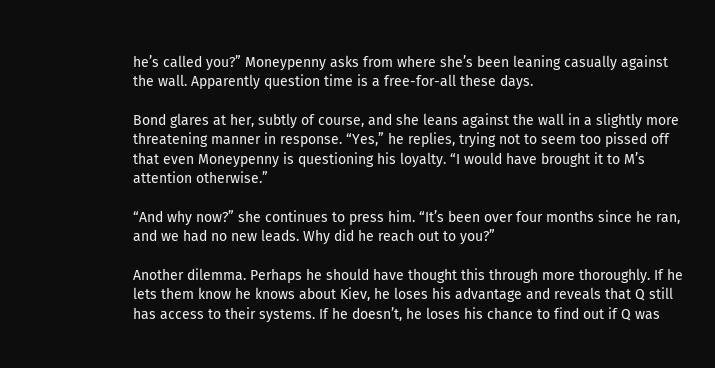he’s called you?” Moneypenny asks from where she’s been leaning casually against the wall. Apparently question time is a free-for-all these days.

Bond glares at her, subtly of course, and she leans against the wall in a slightly more threatening manner in response. “Yes,” he replies, trying not to seem too pissed off that even Moneypenny is questioning his loyalty. “I would have brought it to M’s attention otherwise.”

“And why now?” she continues to press him. “It’s been over four months since he ran, and we had no new leads. Why did he reach out to you?”

Another dilemma. Perhaps he should have thought this through more thoroughly. If he lets them know he knows about Kiev, he loses his advantage and reveals that Q still has access to their systems. If he doesn’t, he loses his chance to find out if Q was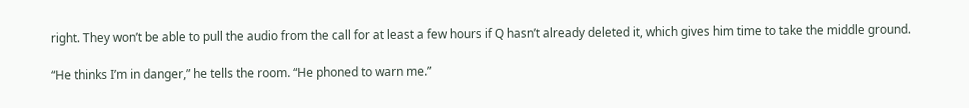right. They won’t be able to pull the audio from the call for at least a few hours if Q hasn’t already deleted it, which gives him time to take the middle ground.

“He thinks I’m in danger,” he tells the room. “He phoned to warn me.”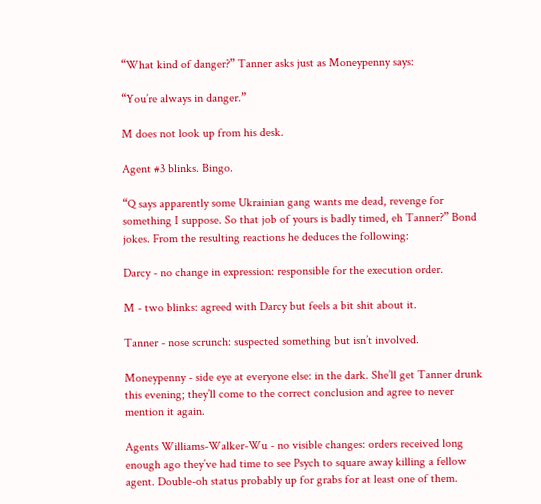“What kind of danger?” Tanner asks just as Moneypenny says:

“You’re always in danger.”

M does not look up from his desk.

Agent #3 blinks. Bingo.

“Q says apparently some Ukrainian gang wants me dead, revenge for something I suppose. So that job of yours is badly timed, eh Tanner?” Bond jokes. From the resulting reactions he deduces the following:

Darcy - no change in expression: responsible for the execution order.

M - two blinks: agreed with Darcy but feels a bit shit about it.

Tanner - nose scrunch: suspected something but isn’t involved.

Moneypenny - side eye at everyone else: in the dark. She’ll get Tanner drunk this evening; they’ll come to the correct conclusion and agree to never mention it again.

Agents Williams-Walker-Wu - no visible changes: orders received long enough ago they’ve had time to see Psych to square away killing a fellow agent. Double-oh status probably up for grabs for at least one of them.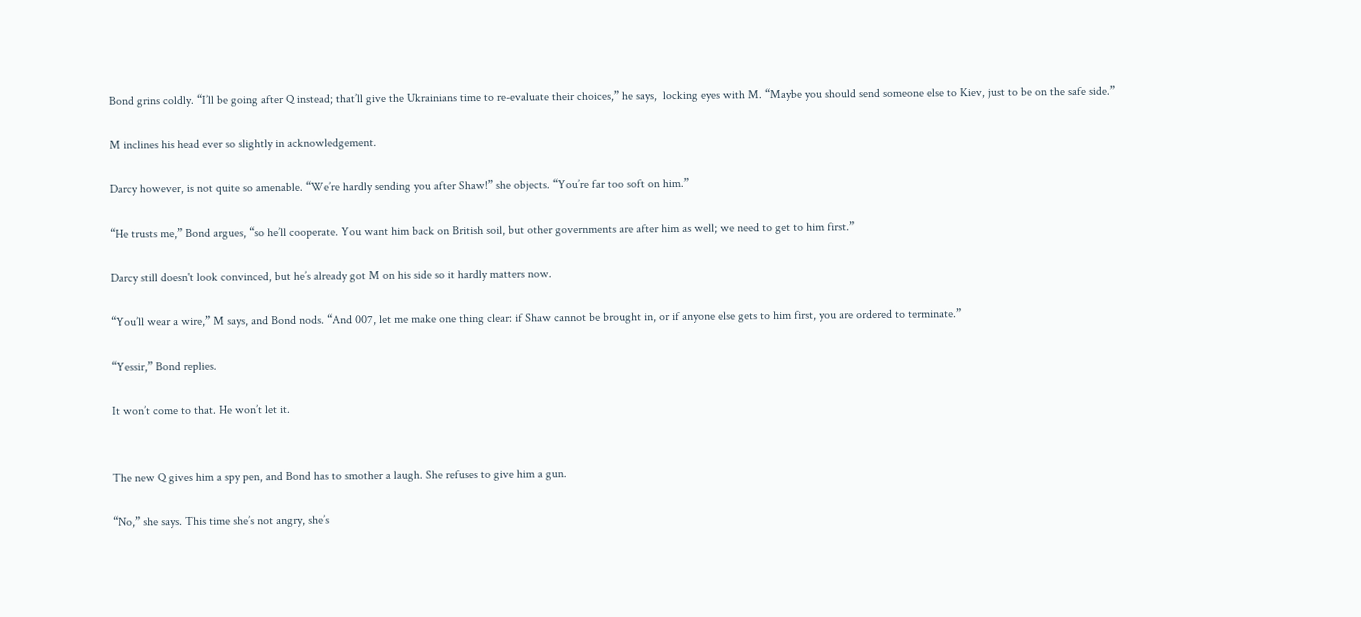Bond grins coldly. “I’ll be going after Q instead; that’ll give the Ukrainians time to re-evaluate their choices,” he says,  locking eyes with M. “Maybe you should send someone else to Kiev, just to be on the safe side.”

M inclines his head ever so slightly in acknowledgement.

Darcy however, is not quite so amenable. “We’re hardly sending you after Shaw!” she objects. “You’re far too soft on him.”

“He trusts me,” Bond argues, “so he’ll cooperate. You want him back on British soil, but other governments are after him as well; we need to get to him first.”

Darcy still doesn't look convinced, but he’s already got M on his side so it hardly matters now.

“You’ll wear a wire,” M says, and Bond nods. “And 007, let me make one thing clear: if Shaw cannot be brought in, or if anyone else gets to him first, you are ordered to terminate.”

“Yessir,” Bond replies.

It won’t come to that. He won’t let it.


The new Q gives him a spy pen, and Bond has to smother a laugh. She refuses to give him a gun.

“No,” she says. This time she’s not angry, she’s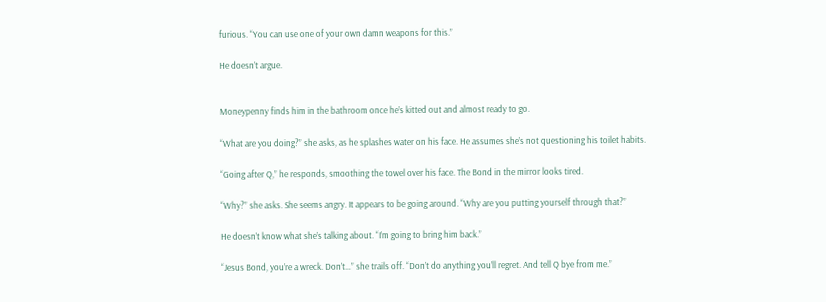furious. “You can use one of your own damn weapons for this.”

He doesn’t argue.


Moneypenny finds him in the bathroom once he’s kitted out and almost ready to go.

“What are you doing?” she asks, as he splashes water on his face. He assumes she’s not questioning his toilet habits.

“Going after Q,” he responds, smoothing the towel over his face. The Bond in the mirror looks tired.

“Why?” she asks. She seems angry. It appears to be going around. “Why are you putting yourself through that?”

He doesn’t know what she’s talking about. “I’m going to bring him back.”

“Jesus Bond, you’re a wreck. Don’t…” she trails off. “Don’t do anything you’ll regret. And tell Q bye from me.”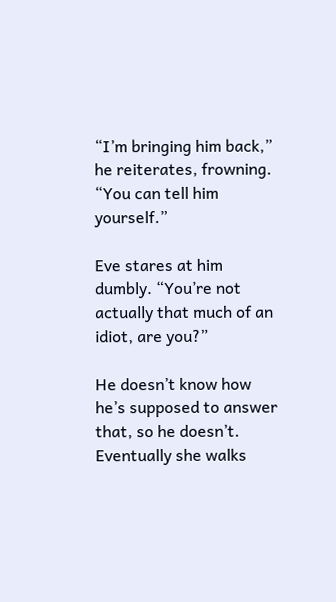“I’m bringing him back,” he reiterates, frowning. “You can tell him yourself.”

Eve stares at him dumbly. “You’re not actually that much of an idiot, are you?”

He doesn’t know how he’s supposed to answer that, so he doesn’t. Eventually she walks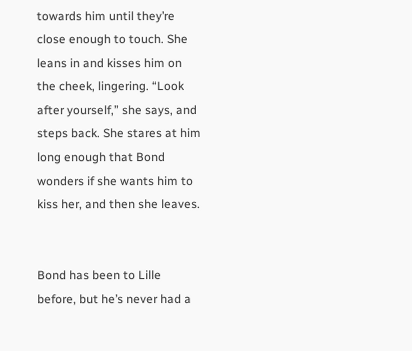towards him until they’re close enough to touch. She leans in and kisses him on the cheek, lingering. “Look after yourself,” she says, and steps back. She stares at him long enough that Bond wonders if she wants him to kiss her, and then she leaves.


Bond has been to Lille before, but he’s never had a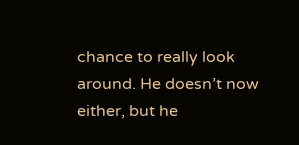chance to really look around. He doesn’t now either, but he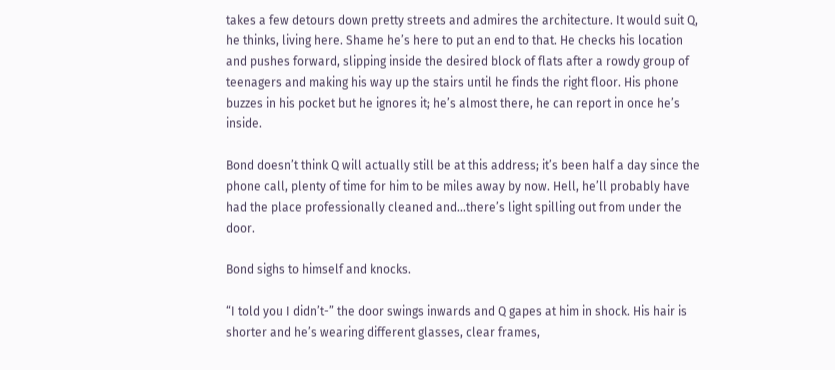takes a few detours down pretty streets and admires the architecture. It would suit Q, he thinks, living here. Shame he’s here to put an end to that. He checks his location and pushes forward, slipping inside the desired block of flats after a rowdy group of teenagers and making his way up the stairs until he finds the right floor. His phone buzzes in his pocket but he ignores it; he’s almost there, he can report in once he’s inside.

Bond doesn’t think Q will actually still be at this address; it’s been half a day since the phone call, plenty of time for him to be miles away by now. Hell, he’ll probably have had the place professionally cleaned and...there’s light spilling out from under the door.

Bond sighs to himself and knocks.

“I told you I didn’t-” the door swings inwards and Q gapes at him in shock. His hair is shorter and he’s wearing different glasses, clear frames,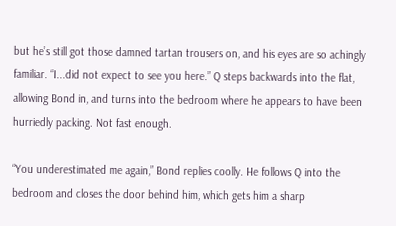but he’s still got those damned tartan trousers on, and his eyes are so achingly familiar. “I...did not expect to see you here.” Q steps backwards into the flat, allowing Bond in, and turns into the bedroom where he appears to have been hurriedly packing. Not fast enough.

“You underestimated me again,” Bond replies coolly. He follows Q into the bedroom and closes the door behind him, which gets him a sharp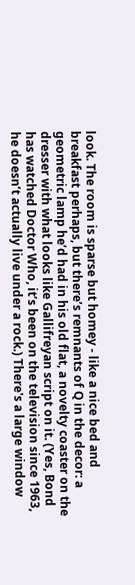look. The room is sparse but homey - like a nice bed and breakfast perhaps, but there’s remnants of Q in the decor: a geometric lamp he’d had in his old flat, a novelty coaster on the dresser with what looks like Gallifreyan script on it. (Yes, Bond has watched Doctor Who, it’s been on the television since 1963, he doesn’t actually live under a rock.) There's a large window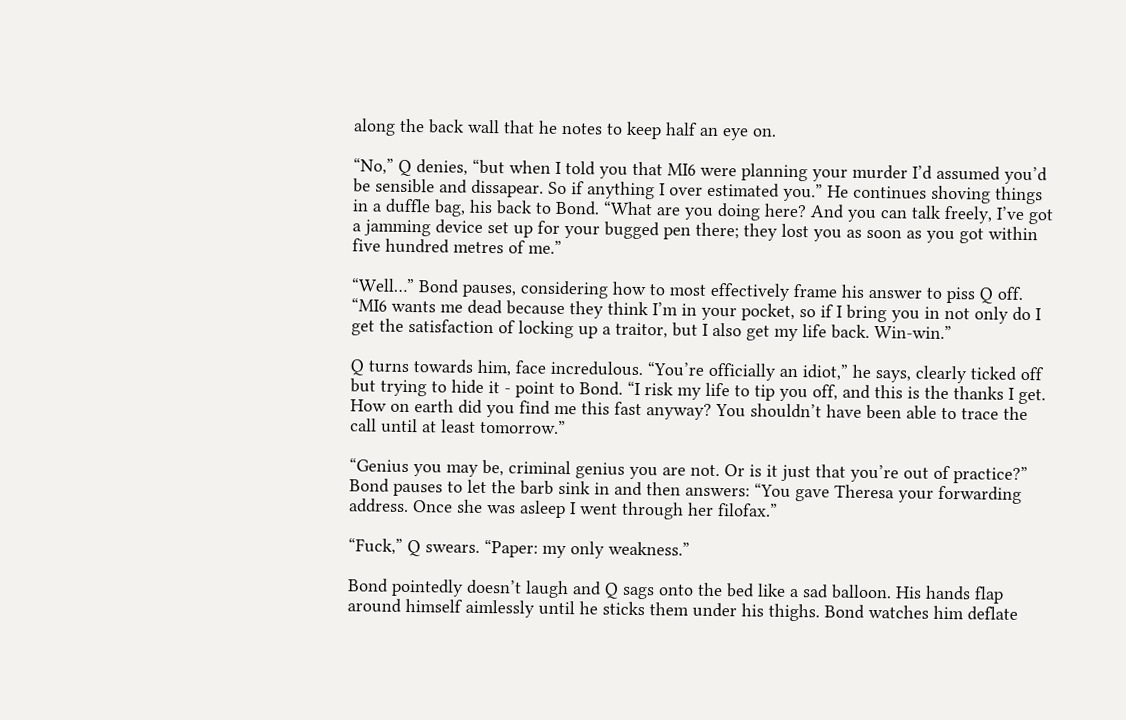along the back wall that he notes to keep half an eye on.

“No,” Q denies, “but when I told you that MI6 were planning your murder I’d assumed you’d be sensible and dissapear. So if anything I over estimated you.” He continues shoving things in a duffle bag, his back to Bond. “What are you doing here? And you can talk freely, I’ve got a jamming device set up for your bugged pen there; they lost you as soon as you got within five hundred metres of me.”

“Well…” Bond pauses, considering how to most effectively frame his answer to piss Q off. “MI6 wants me dead because they think I’m in your pocket, so if I bring you in not only do I get the satisfaction of locking up a traitor, but I also get my life back. Win-win.”

Q turns towards him, face incredulous. “You’re officially an idiot,” he says, clearly ticked off but trying to hide it - point to Bond. “I risk my life to tip you off, and this is the thanks I get. How on earth did you find me this fast anyway? You shouldn’t have been able to trace the call until at least tomorrow.”

“Genius you may be, criminal genius you are not. Or is it just that you’re out of practice?” Bond pauses to let the barb sink in and then answers: “You gave Theresa your forwarding address. Once she was asleep I went through her filofax.”

“Fuck,” Q swears. “Paper: my only weakness.”

Bond pointedly doesn’t laugh and Q sags onto the bed like a sad balloon. His hands flap around himself aimlessly until he sticks them under his thighs. Bond watches him deflate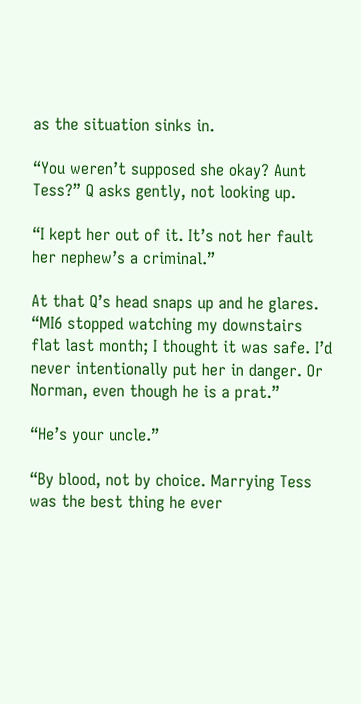as the situation sinks in.

“You weren’t supposed she okay? Aunt Tess?” Q asks gently, not looking up.

“I kept her out of it. It’s not her fault her nephew’s a criminal.”

At that Q’s head snaps up and he glares. “MI6 stopped watching my downstairs flat last month; I thought it was safe. I’d never intentionally put her in danger. Or Norman, even though he is a prat.”

“He’s your uncle.”

“By blood, not by choice. Marrying Tess was the best thing he ever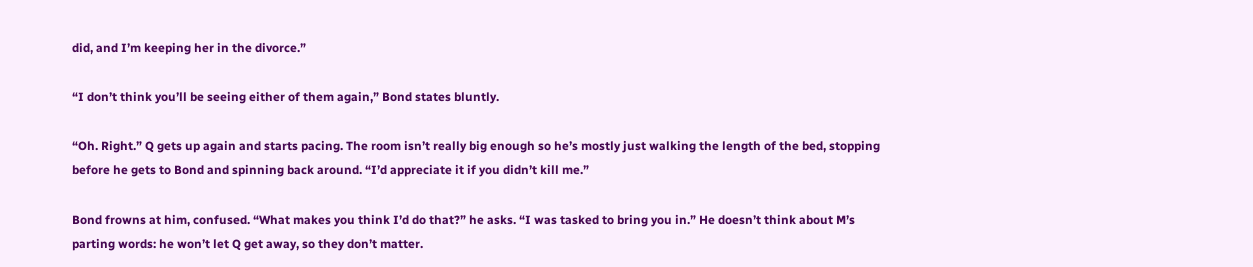did, and I’m keeping her in the divorce.”

“I don’t think you’ll be seeing either of them again,” Bond states bluntly.

“Oh. Right.” Q gets up again and starts pacing. The room isn’t really big enough so he’s mostly just walking the length of the bed, stopping before he gets to Bond and spinning back around. “I’d appreciate it if you didn’t kill me.”

Bond frowns at him, confused. “What makes you think I’d do that?” he asks. “I was tasked to bring you in.” He doesn’t think about M’s parting words: he won’t let Q get away, so they don’t matter.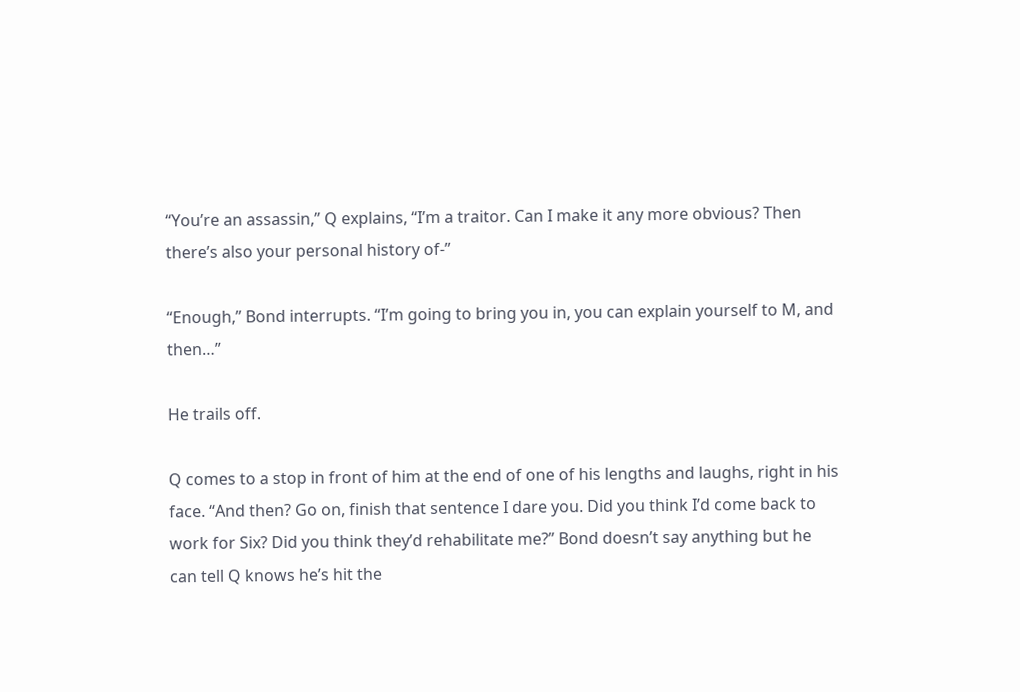“You’re an assassin,” Q explains, “I’m a traitor. Can I make it any more obvious? Then there’s also your personal history of-”

“Enough,” Bond interrupts. “I’m going to bring you in, you can explain yourself to M, and then…”

He trails off.

Q comes to a stop in front of him at the end of one of his lengths and laughs, right in his face. “And then? Go on, finish that sentence I dare you. Did you think I’d come back to work for Six? Did you think they’d rehabilitate me?” Bond doesn’t say anything but he can tell Q knows he’s hit the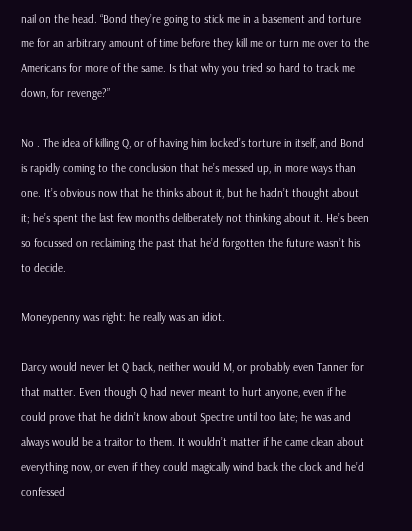nail on the head. “Bond they’re going to stick me in a basement and torture me for an arbitrary amount of time before they kill me or turn me over to the Americans for more of the same. Is that why you tried so hard to track me down, for revenge?”

No . The idea of killing Q, or of having him locked’s torture in itself, and Bond is rapidly coming to the conclusion that he’s messed up, in more ways than one. It’s obvious now that he thinks about it, but he hadn’t thought about it; he’s spent the last few months deliberately not thinking about it. He’s been so focussed on reclaiming the past that he’d forgotten the future wasn’t his to decide.

Moneypenny was right: he really was an idiot.

Darcy would never let Q back, neither would M, or probably even Tanner for that matter. Even though Q had never meant to hurt anyone, even if he could prove that he didn’t know about Spectre until too late; he was and always would be a traitor to them. It wouldn’t matter if he came clean about everything now, or even if they could magically wind back the clock and he’d confessed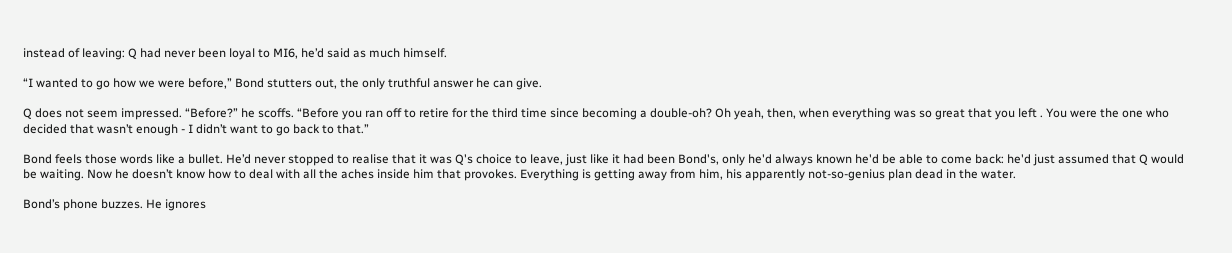instead of leaving: Q had never been loyal to MI6, he’d said as much himself.

“I wanted to go how we were before,” Bond stutters out, the only truthful answer he can give.

Q does not seem impressed. “Before?” he scoffs. “Before you ran off to retire for the third time since becoming a double-oh? Oh yeah, then, when everything was so great that you left . You were the one who decided that wasn’t enough - I didn’t want to go back to that.”

Bond feels those words like a bullet. He’d never stopped to realise that it was Q's choice to leave, just like it had been Bond's, only he'd always known he'd be able to come back: he'd just assumed that Q would be waiting. Now he doesn’t know how to deal with all the aches inside him that provokes. Everything is getting away from him, his apparently not-so-genius plan dead in the water.

Bond’s phone buzzes. He ignores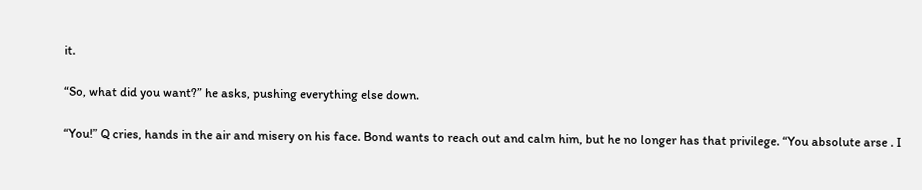it.

“So, what did you want?” he asks, pushing everything else down.

“You!” Q cries, hands in the air and misery on his face. Bond wants to reach out and calm him, but he no longer has that privilege. “You absolute arse . I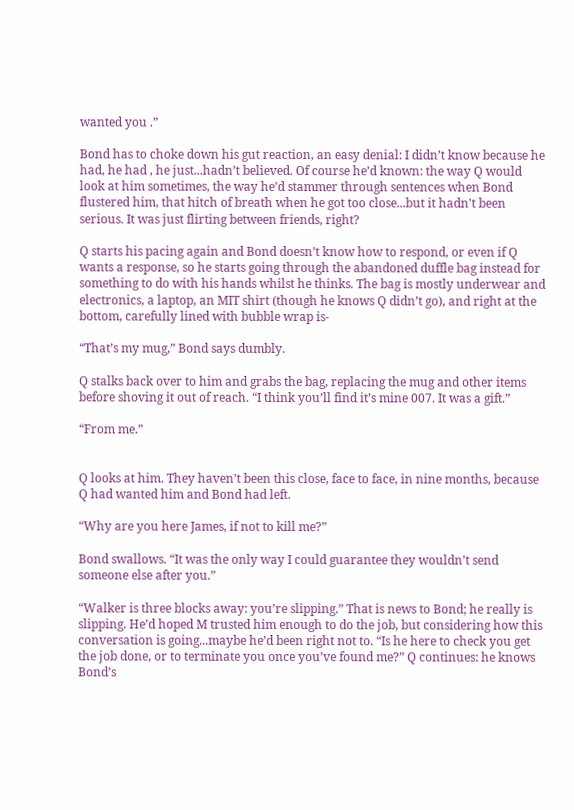wanted you .”

Bond has to choke down his gut reaction, an easy denial: I didn’t know because he had, he had , he just...hadn’t believed. Of course he’d known: the way Q would look at him sometimes, the way he’d stammer through sentences when Bond flustered him, that hitch of breath when he got too close...but it hadn't been serious. It was just flirting between friends, right?

Q starts his pacing again and Bond doesn’t know how to respond, or even if Q wants a response, so he starts going through the abandoned duffle bag instead for something to do with his hands whilst he thinks. The bag is mostly underwear and electronics, a laptop, an MIT shirt (though he knows Q didn’t go), and right at the bottom, carefully lined with bubble wrap is-

“That’s my mug,” Bond says dumbly.

Q stalks back over to him and grabs the bag, replacing the mug and other items before shoving it out of reach. “I think you’ll find it’s mine 007. It was a gift.”

“From me.”


Q looks at him. They haven’t been this close, face to face, in nine months, because Q had wanted him and Bond had left.

“Why are you here James, if not to kill me?”

Bond swallows. “It was the only way I could guarantee they wouldn’t send someone else after you.”

“Walker is three blocks away: you’re slipping.” That is news to Bond; he really is slipping. He’d hoped M trusted him enough to do the job, but considering how this conversation is going...maybe he’d been right not to. “Is he here to check you get the job done, or to terminate you once you’ve found me?” Q continues: he knows Bond’s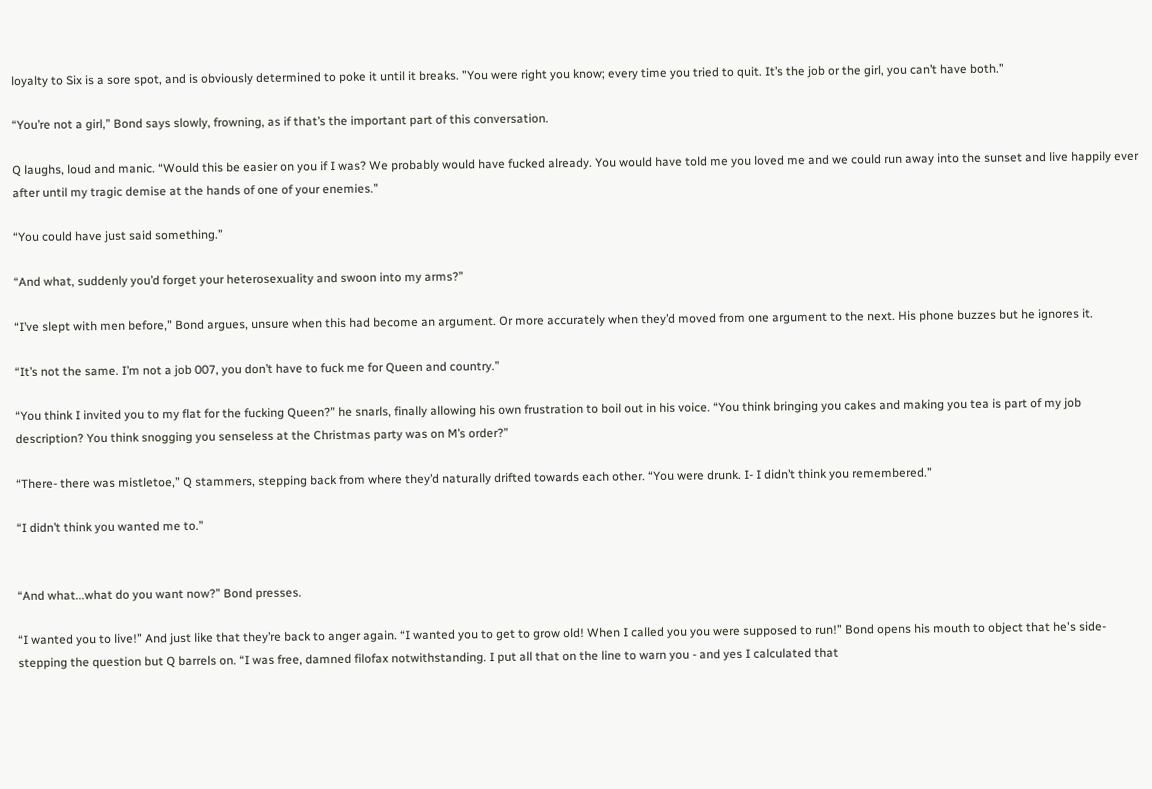loyalty to Six is a sore spot, and is obviously determined to poke it until it breaks. ”You were right you know; every time you tried to quit. It’s the job or the girl, you can’t have both.”

“You’re not a girl,” Bond says slowly, frowning, as if that’s the important part of this conversation.

Q laughs, loud and manic. “Would this be easier on you if I was? We probably would have fucked already. You would have told me you loved me and we could run away into the sunset and live happily ever after until my tragic demise at the hands of one of your enemies.”

“You could have just said something.”

“And what, suddenly you’d forget your heterosexuality and swoon into my arms?”

“I’ve slept with men before,” Bond argues, unsure when this had become an argument. Or more accurately when they’d moved from one argument to the next. His phone buzzes but he ignores it.

“It’s not the same. I’m not a job 007, you don’t have to fuck me for Queen and country.”

“You think I invited you to my flat for the fucking Queen?” he snarls, finally allowing his own frustration to boil out in his voice. “You think bringing you cakes and making you tea is part of my job description? You think snogging you senseless at the Christmas party was on M’s order?”

“There- there was mistletoe,” Q stammers, stepping back from where they’d naturally drifted towards each other. “You were drunk. I- I didn’t think you remembered.”

“I didn’t think you wanted me to.”


“And what...what do you want now?” Bond presses.

“I wanted you to live!” And just like that they’re back to anger again. “I wanted you to get to grow old! When I called you you were supposed to run!” Bond opens his mouth to object that he's side-stepping the question but Q barrels on. “I was free, damned filofax notwithstanding. I put all that on the line to warn you - and yes I calculated that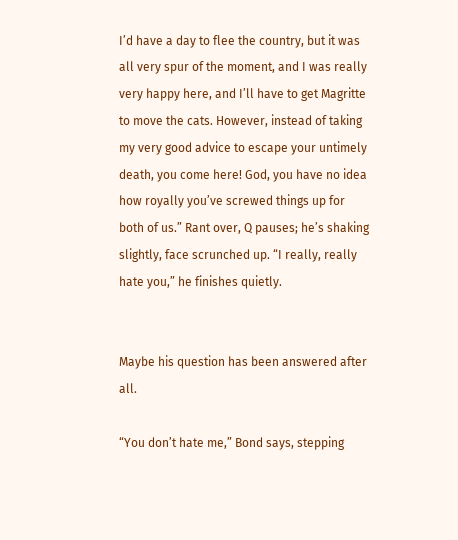I’d have a day to flee the country, but it was all very spur of the moment, and I was really very happy here, and I’ll have to get Magritte to move the cats. However, instead of taking my very good advice to escape your untimely death, you come here! God, you have no idea how royally you’ve screwed things up for both of us.” Rant over, Q pauses; he’s shaking slightly, face scrunched up. “I really, really hate you,” he finishes quietly.


Maybe his question has been answered after all.

“You don’t hate me,” Bond says, stepping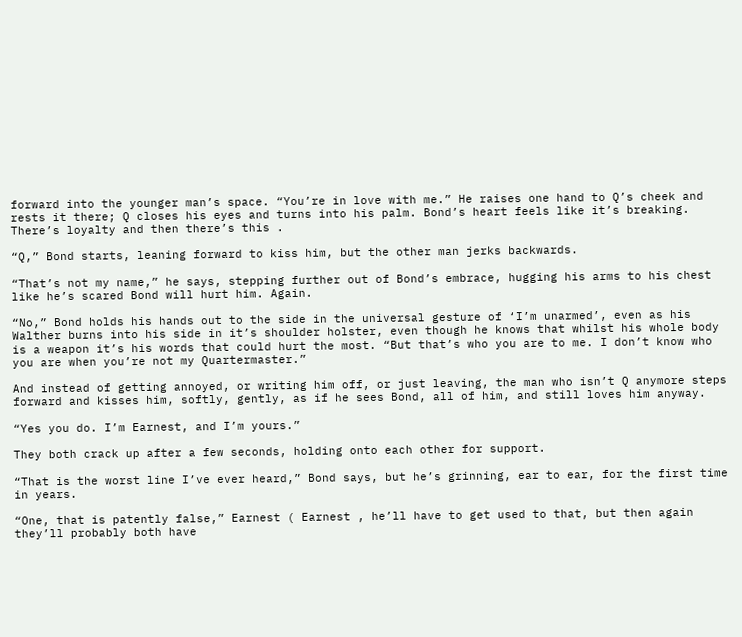forward into the younger man’s space. “You’re in love with me.” He raises one hand to Q’s cheek and rests it there; Q closes his eyes and turns into his palm. Bond’s heart feels like it’s breaking. There’s loyalty and then there’s this .

“Q,” Bond starts, leaning forward to kiss him, but the other man jerks backwards.

“That’s not my name,” he says, stepping further out of Bond’s embrace, hugging his arms to his chest like he’s scared Bond will hurt him. Again.

“No,” Bond holds his hands out to the side in the universal gesture of ‘I’m unarmed’, even as his Walther burns into his side in it’s shoulder holster, even though he knows that whilst his whole body is a weapon it’s his words that could hurt the most. “But that’s who you are to me. I don’t know who you are when you’re not my Quartermaster.”

And instead of getting annoyed, or writing him off, or just leaving, the man who isn’t Q anymore steps forward and kisses him, softly, gently, as if he sees Bond, all of him, and still loves him anyway.

“Yes you do. I’m Earnest, and I’m yours.”

They both crack up after a few seconds, holding onto each other for support.

“That is the worst line I’ve ever heard,” Bond says, but he’s grinning, ear to ear, for the first time in years.

“One, that is patently false,” Earnest ( Earnest , he’ll have to get used to that, but then again they’ll probably both have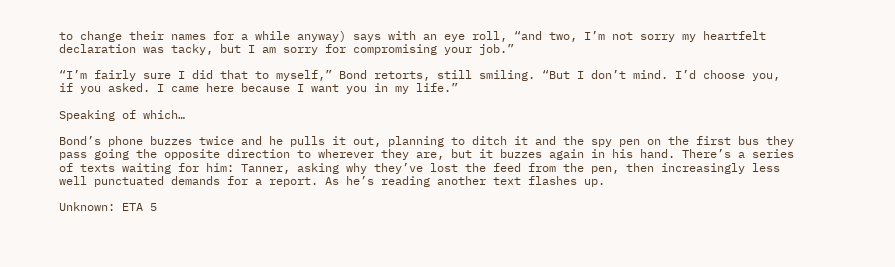to change their names for a while anyway) says with an eye roll, “and two, I’m not sorry my heartfelt declaration was tacky, but I am sorry for compromising your job.”

“I’m fairly sure I did that to myself,” Bond retorts, still smiling. “But I don’t mind. I’d choose you, if you asked. I came here because I want you in my life.”

Speaking of which…

Bond’s phone buzzes twice and he pulls it out, planning to ditch it and the spy pen on the first bus they pass going the opposite direction to wherever they are, but it buzzes again in his hand. There’s a series of texts waiting for him: Tanner, asking why they’ve lost the feed from the pen, then increasingly less well punctuated demands for a report. As he’s reading another text flashes up.

Unknown: ETA 5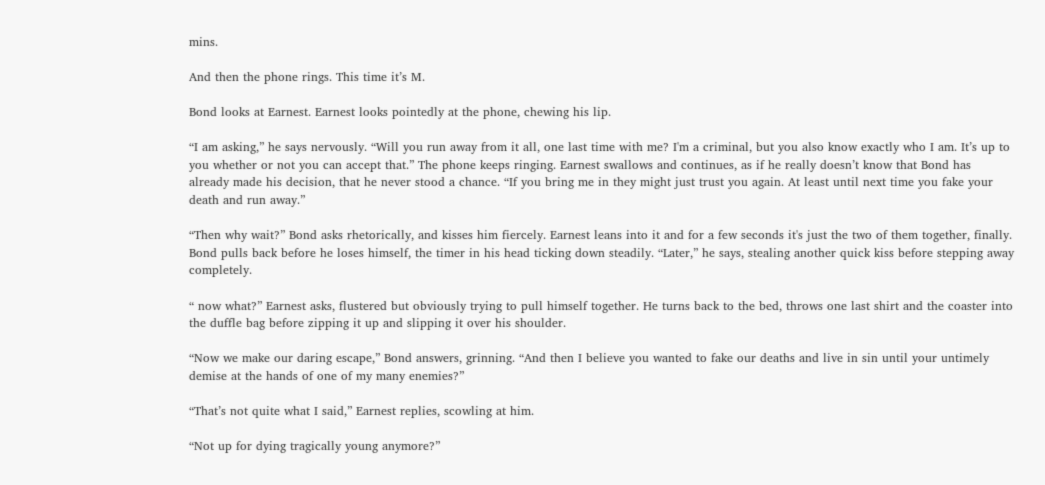mins.

And then the phone rings. This time it’s M.

Bond looks at Earnest. Earnest looks pointedly at the phone, chewing his lip.

“I am asking,” he says nervously. “Will you run away from it all, one last time with me? I'm a criminal, but you also know exactly who I am. It’s up to you whether or not you can accept that.” The phone keeps ringing. Earnest swallows and continues, as if he really doesn’t know that Bond has already made his decision, that he never stood a chance. “If you bring me in they might just trust you again. At least until next time you fake your death and run away.”

“Then why wait?” Bond asks rhetorically, and kisses him fiercely. Earnest leans into it and for a few seconds it's just the two of them together, finally. Bond pulls back before he loses himself, the timer in his head ticking down steadily. “Later,” he says, stealing another quick kiss before stepping away completely.

“ now what?” Earnest asks, flustered but obviously trying to pull himself together. He turns back to the bed, throws one last shirt and the coaster into the duffle bag before zipping it up and slipping it over his shoulder.

“Now we make our daring escape,” Bond answers, grinning. “And then I believe you wanted to fake our deaths and live in sin until your untimely demise at the hands of one of my many enemies?”

“That’s not quite what I said,” Earnest replies, scowling at him.

“Not up for dying tragically young anymore?”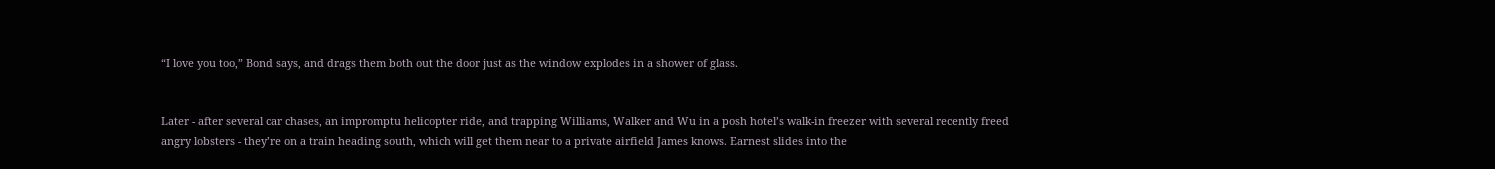“I love you too,” Bond says, and drags them both out the door just as the window explodes in a shower of glass.


Later - after several car chases, an impromptu helicopter ride, and trapping Williams, Walker and Wu in a posh hotel’s walk-in freezer with several recently freed angry lobsters - they’re on a train heading south, which will get them near to a private airfield James knows. Earnest slides into the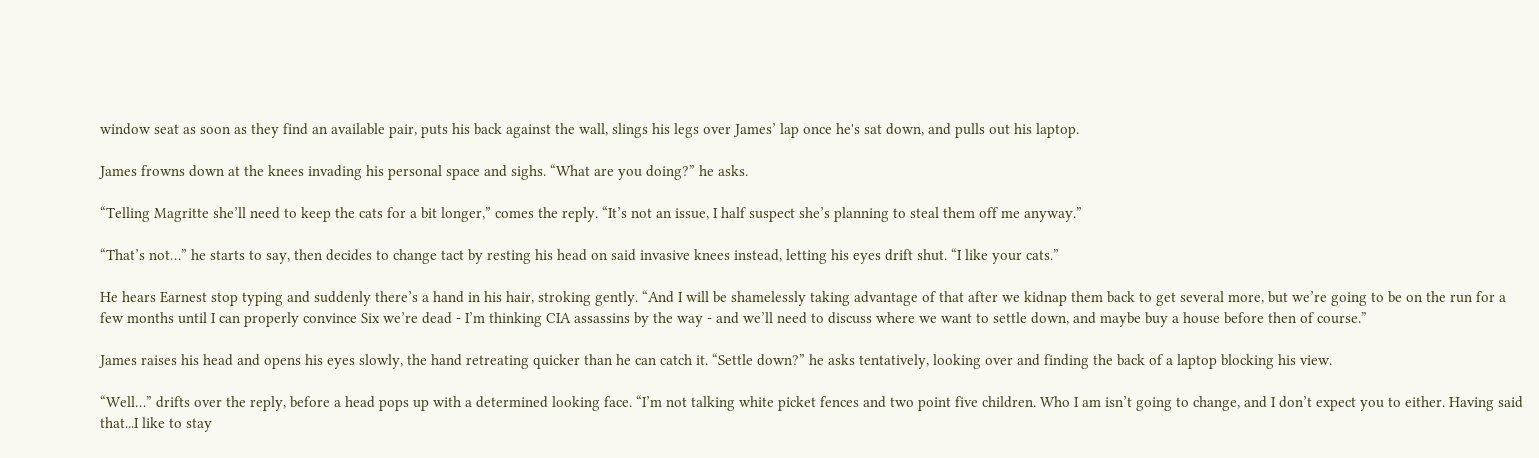window seat as soon as they find an available pair, puts his back against the wall, slings his legs over James’ lap once he's sat down, and pulls out his laptop.

James frowns down at the knees invading his personal space and sighs. “What are you doing?” he asks.

“Telling Magritte she’ll need to keep the cats for a bit longer,” comes the reply. “It’s not an issue, I half suspect she’s planning to steal them off me anyway.”

“That’s not…” he starts to say, then decides to change tact by resting his head on said invasive knees instead, letting his eyes drift shut. “I like your cats.”

He hears Earnest stop typing and suddenly there’s a hand in his hair, stroking gently. “And I will be shamelessly taking advantage of that after we kidnap them back to get several more, but we’re going to be on the run for a few months until I can properly convince Six we’re dead - I’m thinking CIA assassins by the way - and we’ll need to discuss where we want to settle down, and maybe buy a house before then of course.”

James raises his head and opens his eyes slowly, the hand retreating quicker than he can catch it. “Settle down?” he asks tentatively, looking over and finding the back of a laptop blocking his view.

“Well…” drifts over the reply, before a head pops up with a determined looking face. “I’m not talking white picket fences and two point five children. Who I am isn’t going to change, and I don’t expect you to either. Having said that...I like to stay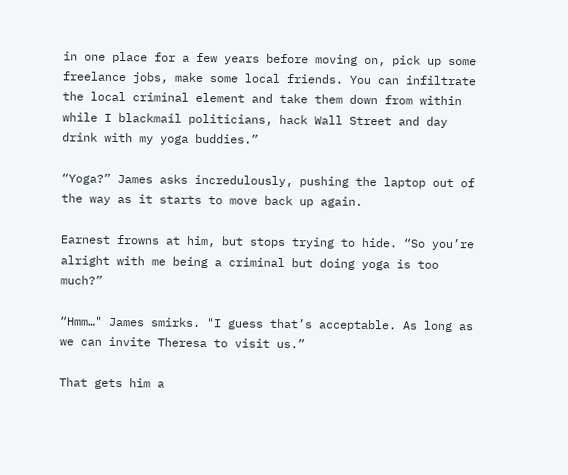in one place for a few years before moving on, pick up some freelance jobs, make some local friends. You can infiltrate the local criminal element and take them down from within while I blackmail politicians, hack Wall Street and day drink with my yoga buddies.”

“Yoga?” James asks incredulously, pushing the laptop out of the way as it starts to move back up again.

Earnest frowns at him, but stops trying to hide. “So you’re alright with me being a criminal but doing yoga is too much?”

“Hmm…" James smirks. "I guess that’s acceptable. As long as we can invite Theresa to visit us.”

That gets him a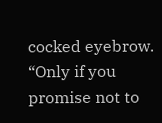cocked eyebrow. “Only if you promise not to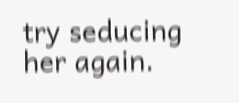try seducing her again.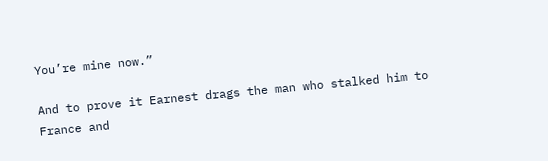You’re mine now.”

And to prove it Earnest drags the man who stalked him to France and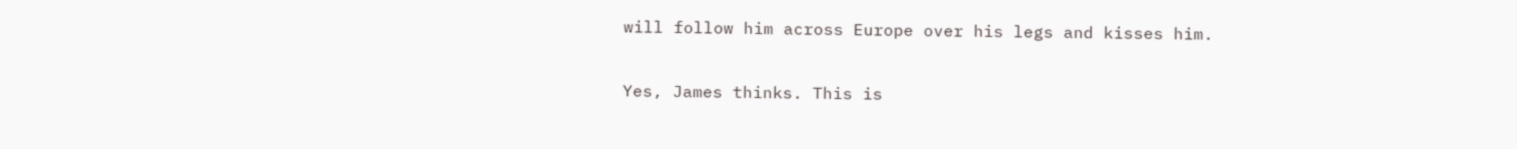will follow him across Europe over his legs and kisses him.

Yes, James thinks. This is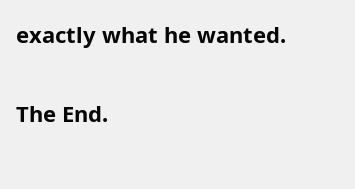exactly what he wanted.


The End.